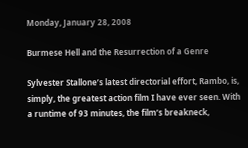Monday, January 28, 2008

Burmese Hell and the Resurrection of a Genre

Sylvester Stallone’s latest directorial effort, Rambo, is, simply, the greatest action film I have ever seen. With a runtime of 93 minutes, the film’s breakneck,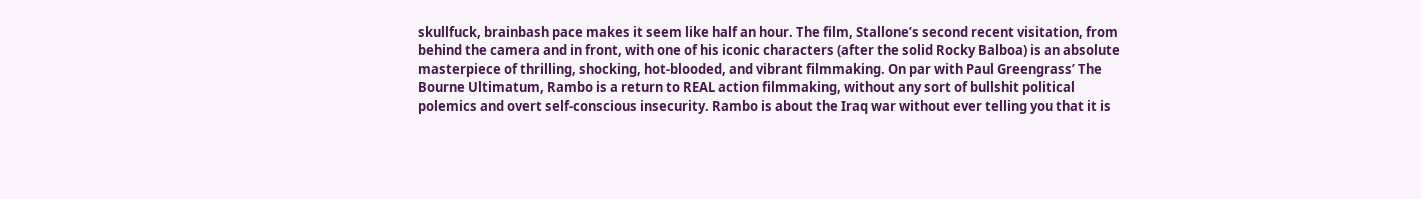skullfuck, brainbash pace makes it seem like half an hour. The film, Stallone’s second recent visitation, from behind the camera and in front, with one of his iconic characters (after the solid Rocky Balboa) is an absolute masterpiece of thrilling, shocking, hot-blooded, and vibrant filmmaking. On par with Paul Greengrass’ The Bourne Ultimatum, Rambo is a return to REAL action filmmaking, without any sort of bullshit political polemics and overt self-conscious insecurity. Rambo is about the Iraq war without ever telling you that it is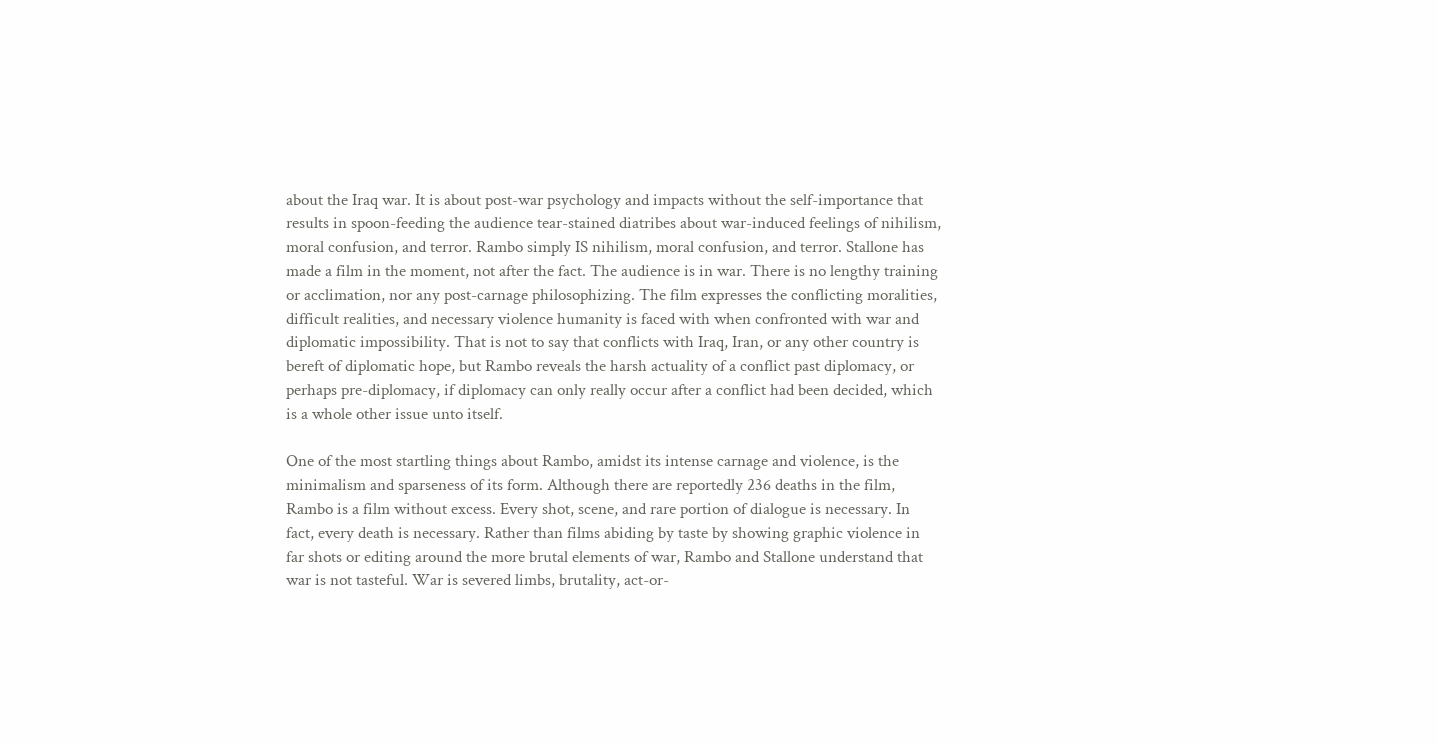about the Iraq war. It is about post-war psychology and impacts without the self-importance that results in spoon-feeding the audience tear-stained diatribes about war-induced feelings of nihilism, moral confusion, and terror. Rambo simply IS nihilism, moral confusion, and terror. Stallone has made a film in the moment, not after the fact. The audience is in war. There is no lengthy training or acclimation, nor any post-carnage philosophizing. The film expresses the conflicting moralities, difficult realities, and necessary violence humanity is faced with when confronted with war and diplomatic impossibility. That is not to say that conflicts with Iraq, Iran, or any other country is bereft of diplomatic hope, but Rambo reveals the harsh actuality of a conflict past diplomacy, or perhaps pre-diplomacy, if diplomacy can only really occur after a conflict had been decided, which is a whole other issue unto itself.

One of the most startling things about Rambo, amidst its intense carnage and violence, is the minimalism and sparseness of its form. Although there are reportedly 236 deaths in the film, Rambo is a film without excess. Every shot, scene, and rare portion of dialogue is necessary. In fact, every death is necessary. Rather than films abiding by taste by showing graphic violence in far shots or editing around the more brutal elements of war, Rambo and Stallone understand that war is not tasteful. War is severed limbs, brutality, act-or-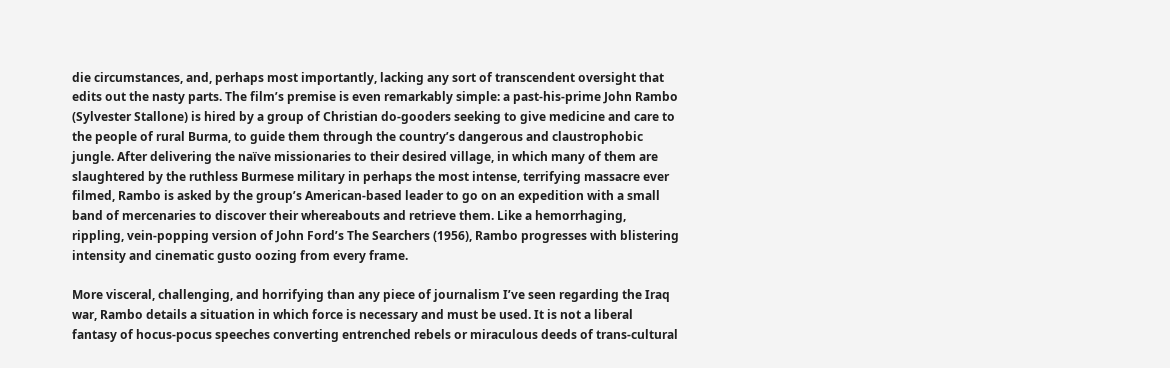die circumstances, and, perhaps most importantly, lacking any sort of transcendent oversight that edits out the nasty parts. The film’s premise is even remarkably simple: a past-his-prime John Rambo (Sylvester Stallone) is hired by a group of Christian do-gooders seeking to give medicine and care to the people of rural Burma, to guide them through the country’s dangerous and claustrophobic jungle. After delivering the naïve missionaries to their desired village, in which many of them are slaughtered by the ruthless Burmese military in perhaps the most intense, terrifying massacre ever filmed, Rambo is asked by the group’s American-based leader to go on an expedition with a small band of mercenaries to discover their whereabouts and retrieve them. Like a hemorrhaging, rippling, vein-popping version of John Ford’s The Searchers (1956), Rambo progresses with blistering intensity and cinematic gusto oozing from every frame.

More visceral, challenging, and horrifying than any piece of journalism I’ve seen regarding the Iraq war, Rambo details a situation in which force is necessary and must be used. It is not a liberal fantasy of hocus-pocus speeches converting entrenched rebels or miraculous deeds of trans-cultural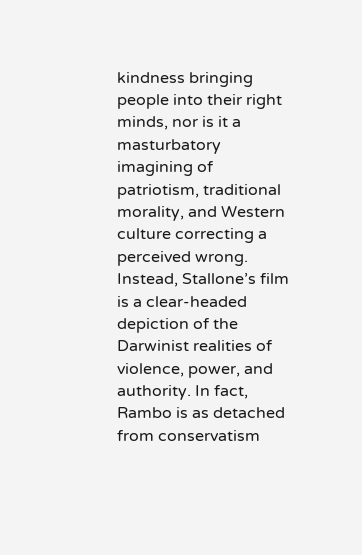kindness bringing people into their right minds, nor is it a masturbatory imagining of patriotism, traditional morality, and Western culture correcting a perceived wrong. Instead, Stallone’s film is a clear-headed depiction of the Darwinist realities of violence, power, and authority. In fact, Rambo is as detached from conservatism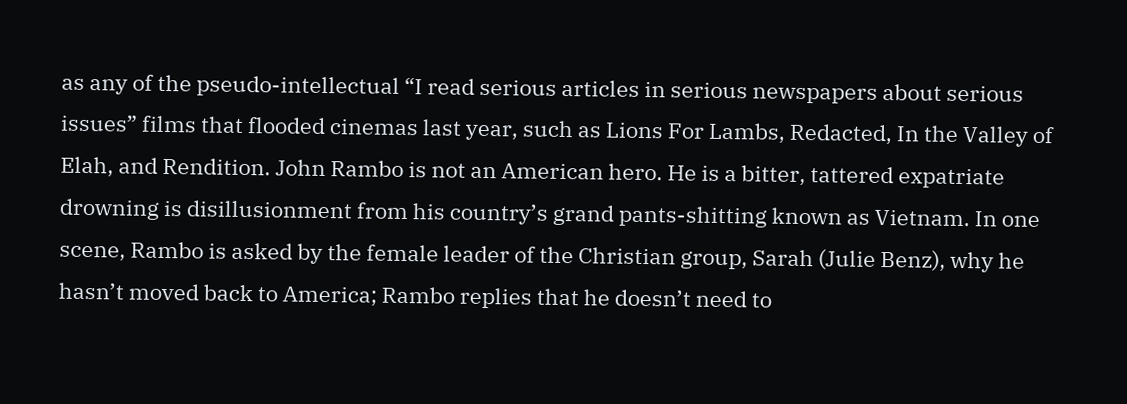as any of the pseudo-intellectual “I read serious articles in serious newspapers about serious issues” films that flooded cinemas last year, such as Lions For Lambs, Redacted, In the Valley of Elah, and Rendition. John Rambo is not an American hero. He is a bitter, tattered expatriate drowning is disillusionment from his country’s grand pants-shitting known as Vietnam. In one scene, Rambo is asked by the female leader of the Christian group, Sarah (Julie Benz), why he hasn’t moved back to America; Rambo replies that he doesn’t need to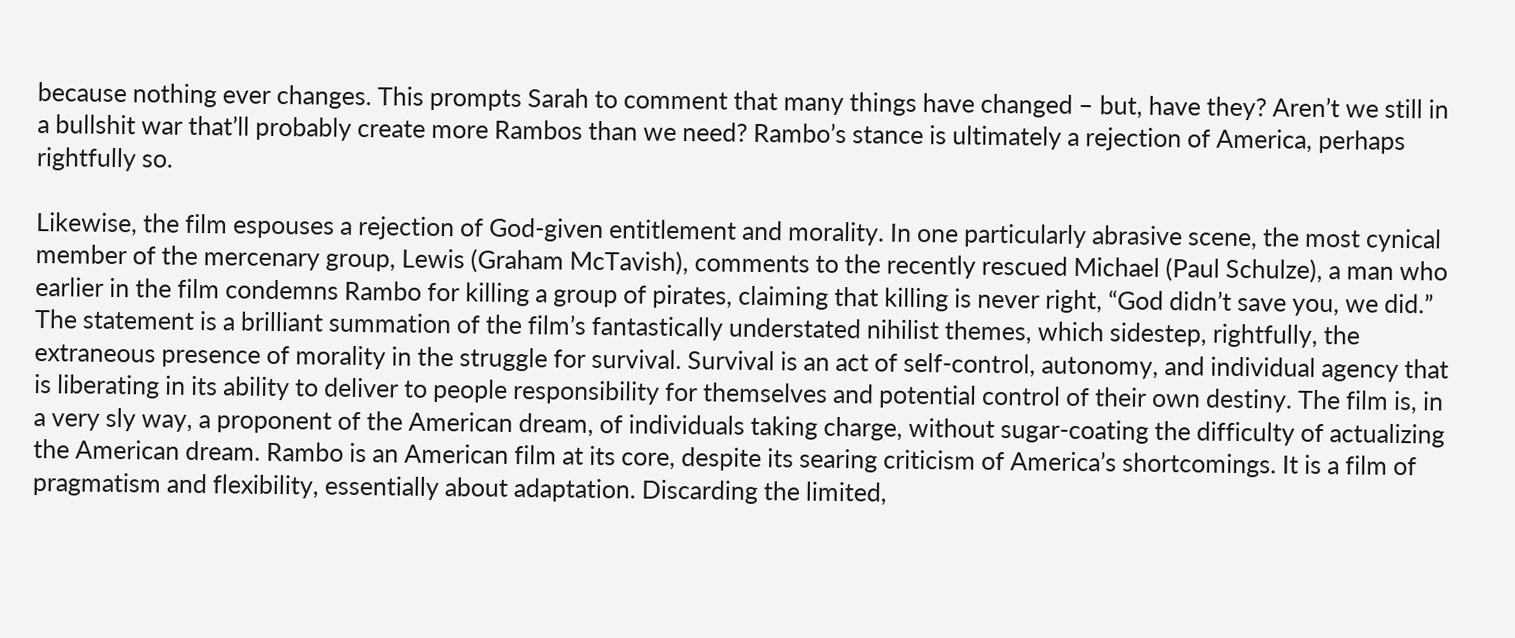because nothing ever changes. This prompts Sarah to comment that many things have changed – but, have they? Aren’t we still in a bullshit war that’ll probably create more Rambos than we need? Rambo’s stance is ultimately a rejection of America, perhaps rightfully so.

Likewise, the film espouses a rejection of God-given entitlement and morality. In one particularly abrasive scene, the most cynical member of the mercenary group, Lewis (Graham McTavish), comments to the recently rescued Michael (Paul Schulze), a man who earlier in the film condemns Rambo for killing a group of pirates, claiming that killing is never right, “God didn’t save you, we did.” The statement is a brilliant summation of the film’s fantastically understated nihilist themes, which sidestep, rightfully, the extraneous presence of morality in the struggle for survival. Survival is an act of self-control, autonomy, and individual agency that is liberating in its ability to deliver to people responsibility for themselves and potential control of their own destiny. The film is, in a very sly way, a proponent of the American dream, of individuals taking charge, without sugar-coating the difficulty of actualizing the American dream. Rambo is an American film at its core, despite its searing criticism of America’s shortcomings. It is a film of pragmatism and flexibility, essentially about adaptation. Discarding the limited,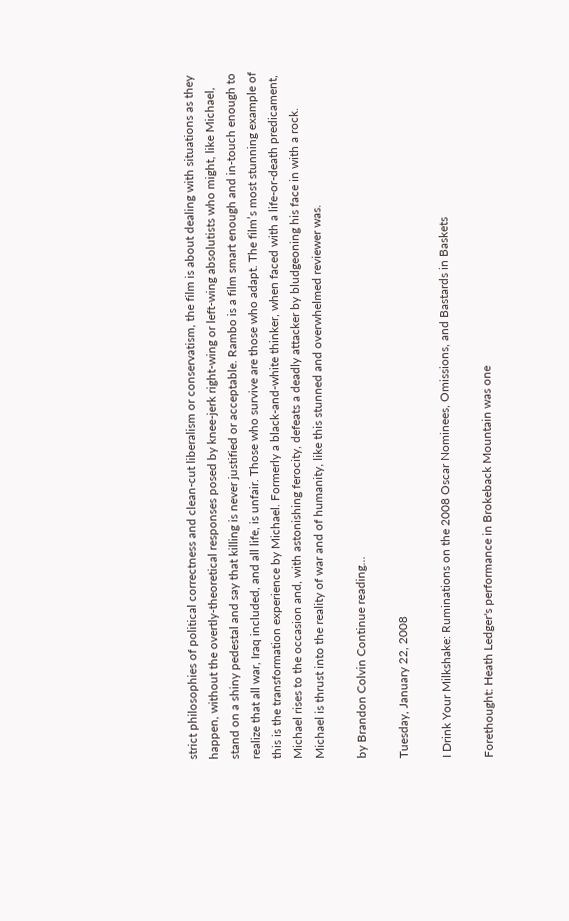strict philosophies of political correctness and clean-cut liberalism or conservatism, the film is about dealing with situations as they happen, without the overtly-theoretical responses posed by knee-jerk right-wing or left-wing absolutists who might, like Michael, stand on a shiny pedestal and say that killing is never justified or acceptable. Rambo is a film smart enough and in-touch enough to realize that all war, Iraq included, and all life, is unfair. Those who survive are those who adapt. The film’s most stunning example of this is the transformation experience by Michael. Formerly a black-and-white thinker, when faced with a life-or-death predicament, Michael rises to the occasion and, with astonishing ferocity, defeats a deadly attacker by bludgeoning his face in with a rock. Michael is thrust into the reality of war and of humanity, like this stunned and overwhelmed reviewer was.

by Brandon Colvin Continue reading...

Tuesday, January 22, 2008

I Drink Your Milkshake: Ruminations on the 2008 Oscar Nominees, Omissions, and Bastards in Baskets

Forethought: Heath Ledger's performance in Brokeback Mountain was one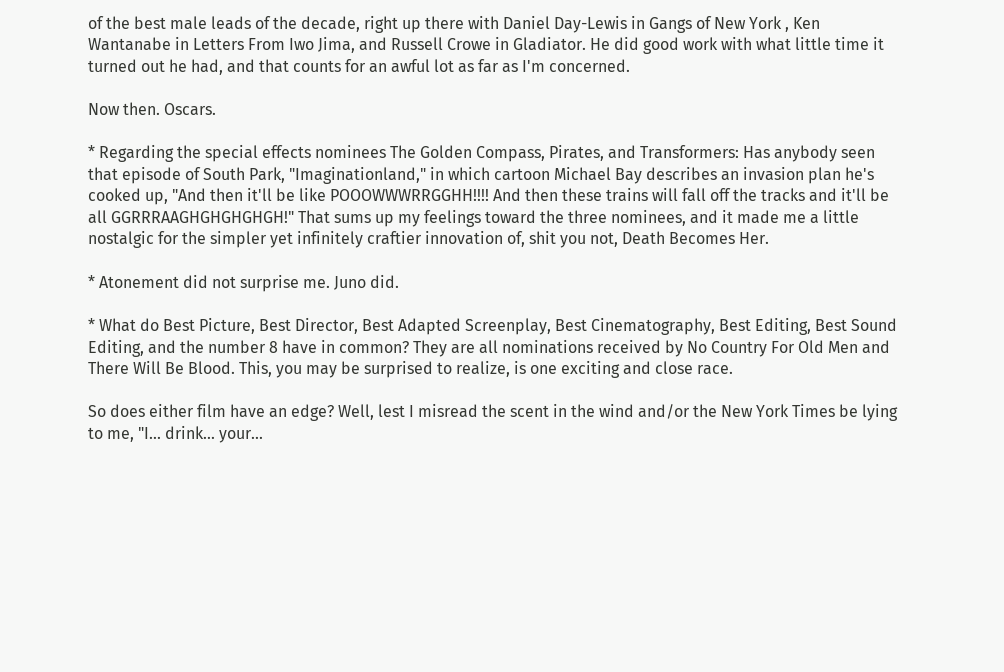of the best male leads of the decade, right up there with Daniel Day-Lewis in Gangs of New York , Ken Wantanabe in Letters From Iwo Jima, and Russell Crowe in Gladiator. He did good work with what little time it turned out he had, and that counts for an awful lot as far as I'm concerned.

Now then. Oscars.

* Regarding the special effects nominees The Golden Compass, Pirates, and Transformers: Has anybody seen that episode of South Park, "Imaginationland," in which cartoon Michael Bay describes an invasion plan he's cooked up, "And then it'll be like POOOWWWRRGGHH!!!! And then these trains will fall off the tracks and it'll be all GGRRRAAGHGHGHGHGH!" That sums up my feelings toward the three nominees, and it made me a little nostalgic for the simpler yet infinitely craftier innovation of, shit you not, Death Becomes Her.

* Atonement did not surprise me. Juno did.

* What do Best Picture, Best Director, Best Adapted Screenplay, Best Cinematography, Best Editing, Best Sound Editing, and the number 8 have in common? They are all nominations received by No Country For Old Men and There Will Be Blood. This, you may be surprised to realize, is one exciting and close race.

So does either film have an edge? Well, lest I misread the scent in the wind and/or the New York Times be lying to me, "I... drink... your...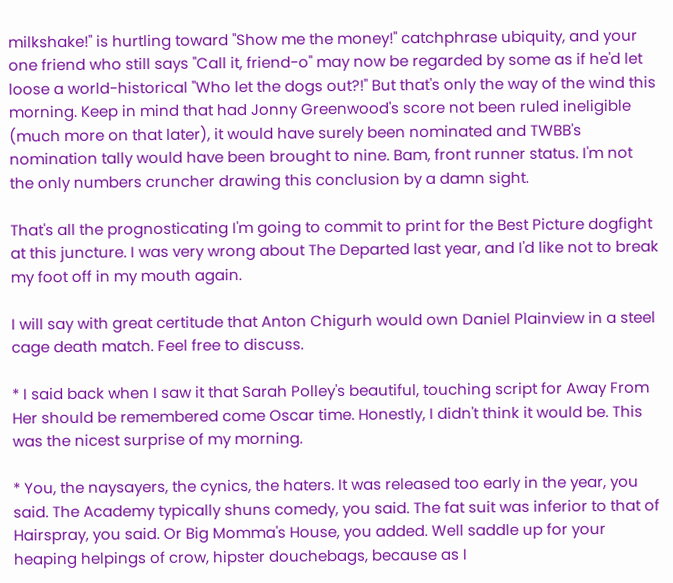milkshake!" is hurtling toward "Show me the money!" catchphrase ubiquity, and your one friend who still says "Call it, friend-o" may now be regarded by some as if he'd let loose a world-historical "Who let the dogs out?!" But that's only the way of the wind this morning. Keep in mind that had Jonny Greenwood's score not been ruled ineligible (much more on that later), it would have surely been nominated and TWBB's nomination tally would have been brought to nine. Bam, front runner status. I'm not the only numbers cruncher drawing this conclusion by a damn sight.

That's all the prognosticating I'm going to commit to print for the Best Picture dogfight at this juncture. I was very wrong about The Departed last year, and I'd like not to break my foot off in my mouth again.

I will say with great certitude that Anton Chigurh would own Daniel Plainview in a steel cage death match. Feel free to discuss.

* I said back when I saw it that Sarah Polley's beautiful, touching script for Away From Her should be remembered come Oscar time. Honestly, I didn't think it would be. This was the nicest surprise of my morning.

* You, the naysayers, the cynics, the haters. It was released too early in the year, you said. The Academy typically shuns comedy, you said. The fat suit was inferior to that of Hairspray, you said. Or Big Momma's House, you added. Well saddle up for your heaping helpings of crow, hipster douchebags, because as I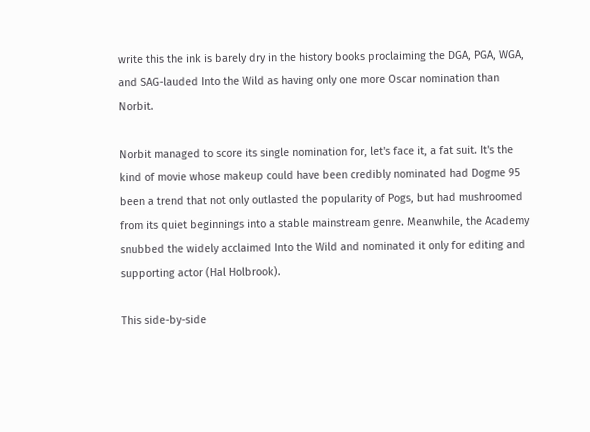write this the ink is barely dry in the history books proclaiming the DGA, PGA, WGA, and SAG-lauded Into the Wild as having only one more Oscar nomination than Norbit.

Norbit managed to score its single nomination for, let's face it, a fat suit. It's the kind of movie whose makeup could have been credibly nominated had Dogme 95 been a trend that not only outlasted the popularity of Pogs, but had mushroomed from its quiet beginnings into a stable mainstream genre. Meanwhile, the Academy snubbed the widely acclaimed Into the Wild and nominated it only for editing and supporting actor (Hal Holbrook).

This side-by-side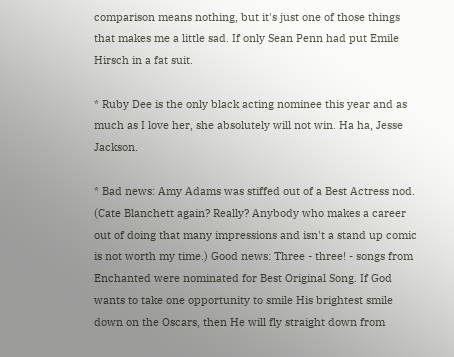comparison means nothing, but it's just one of those things that makes me a little sad. If only Sean Penn had put Emile Hirsch in a fat suit.

* Ruby Dee is the only black acting nominee this year and as much as I love her, she absolutely will not win. Ha ha, Jesse Jackson.

* Bad news: Amy Adams was stiffed out of a Best Actress nod. (Cate Blanchett again? Really? Anybody who makes a career out of doing that many impressions and isn't a stand up comic is not worth my time.) Good news: Three - three! - songs from Enchanted were nominated for Best Original Song. If God wants to take one opportunity to smile His brightest smile down on the Oscars, then He will fly straight down from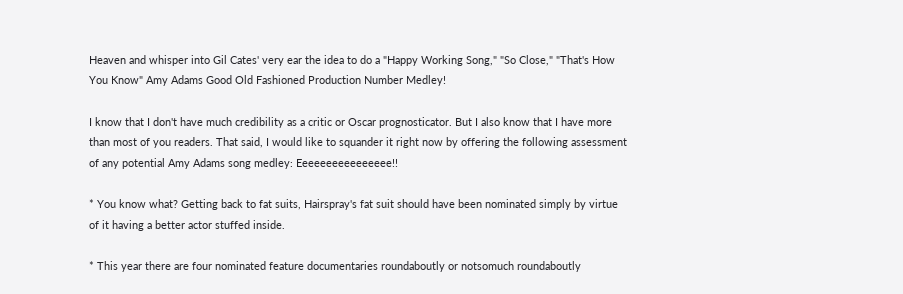Heaven and whisper into Gil Cates' very ear the idea to do a "Happy Working Song," "So Close," "That's How You Know" Amy Adams Good Old Fashioned Production Number Medley!

I know that I don't have much credibility as a critic or Oscar prognosticator. But I also know that I have more than most of you readers. That said, I would like to squander it right now by offering the following assessment of any potential Amy Adams song medley: Eeeeeeeeeeeeeeee!!

* You know what? Getting back to fat suits, Hairspray's fat suit should have been nominated simply by virtue of it having a better actor stuffed inside.

* This year there are four nominated feature documentaries roundaboutly or notsomuch roundaboutly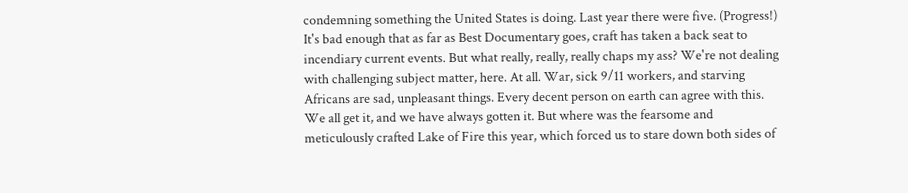condemning something the United States is doing. Last year there were five. (Progress!) It's bad enough that as far as Best Documentary goes, craft has taken a back seat to incendiary current events. But what really, really, really chaps my ass? We're not dealing with challenging subject matter, here. At all. War, sick 9/11 workers, and starving Africans are sad, unpleasant things. Every decent person on earth can agree with this. We all get it, and we have always gotten it. But where was the fearsome and meticulously crafted Lake of Fire this year, which forced us to stare down both sides of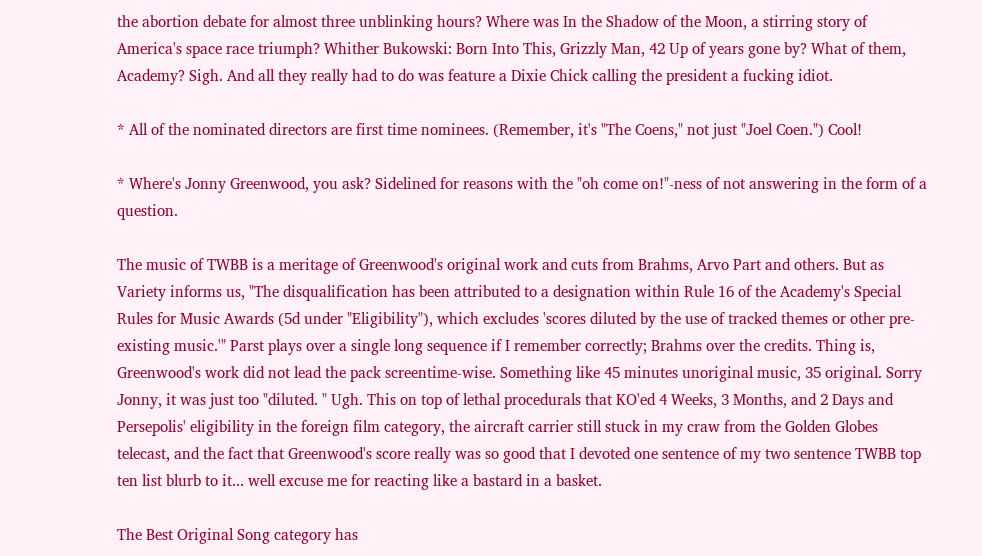the abortion debate for almost three unblinking hours? Where was In the Shadow of the Moon, a stirring story of America's space race triumph? Whither Bukowski: Born Into This, Grizzly Man, 42 Up of years gone by? What of them, Academy? Sigh. And all they really had to do was feature a Dixie Chick calling the president a fucking idiot.

* All of the nominated directors are first time nominees. (Remember, it's "The Coens," not just "Joel Coen.") Cool!

* Where's Jonny Greenwood, you ask? Sidelined for reasons with the "oh come on!"-ness of not answering in the form of a question.

The music of TWBB is a meritage of Greenwood's original work and cuts from Brahms, Arvo Part and others. But as Variety informs us, "The disqualification has been attributed to a designation within Rule 16 of the Academy's Special Rules for Music Awards (5d under "Eligibility"), which excludes 'scores diluted by the use of tracked themes or other pre-existing music.'" Parst plays over a single long sequence if I remember correctly; Brahms over the credits. Thing is, Greenwood's work did not lead the pack screentime-wise. Something like 45 minutes unoriginal music, 35 original. Sorry Jonny, it was just too "diluted. " Ugh. This on top of lethal procedurals that KO'ed 4 Weeks, 3 Months, and 2 Days and Persepolis' eligibility in the foreign film category, the aircraft carrier still stuck in my craw from the Golden Globes telecast, and the fact that Greenwood's score really was so good that I devoted one sentence of my two sentence TWBB top ten list blurb to it... well excuse me for reacting like a bastard in a basket.

The Best Original Song category has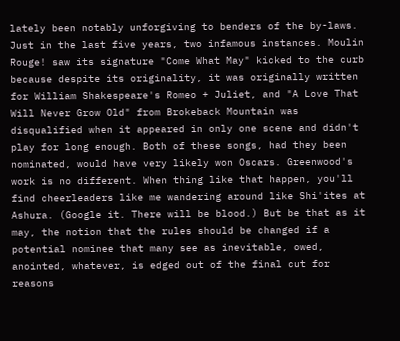lately been notably unforgiving to benders of the by-laws. Just in the last five years, two infamous instances. Moulin Rouge! saw its signature "Come What May" kicked to the curb because despite its originality, it was originally written for William Shakespeare's Romeo + Juliet, and "A Love That Will Never Grow Old" from Brokeback Mountain was disqualified when it appeared in only one scene and didn't play for long enough. Both of these songs, had they been nominated, would have very likely won Oscars. Greenwood's work is no different. When thing like that happen, you'll find cheerleaders like me wandering around like Shi'ites at Ashura. (Google it. There will be blood.) But be that as it may, the notion that the rules should be changed if a potential nominee that many see as inevitable, owed, anointed, whatever, is edged out of the final cut for reasons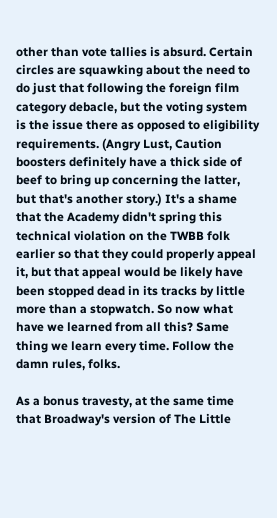other than vote tallies is absurd. Certain circles are squawking about the need to do just that following the foreign film category debacle, but the voting system is the issue there as opposed to eligibility requirements. (Angry Lust, Caution boosters definitely have a thick side of beef to bring up concerning the latter, but that's another story.) It's a shame that the Academy didn't spring this technical violation on the TWBB folk earlier so that they could properly appeal it, but that appeal would be likely have been stopped dead in its tracks by little more than a stopwatch. So now what have we learned from all this? Same thing we learn every time. Follow the damn rules, folks.

As a bonus travesty, at the same time that Broadway's version of The Little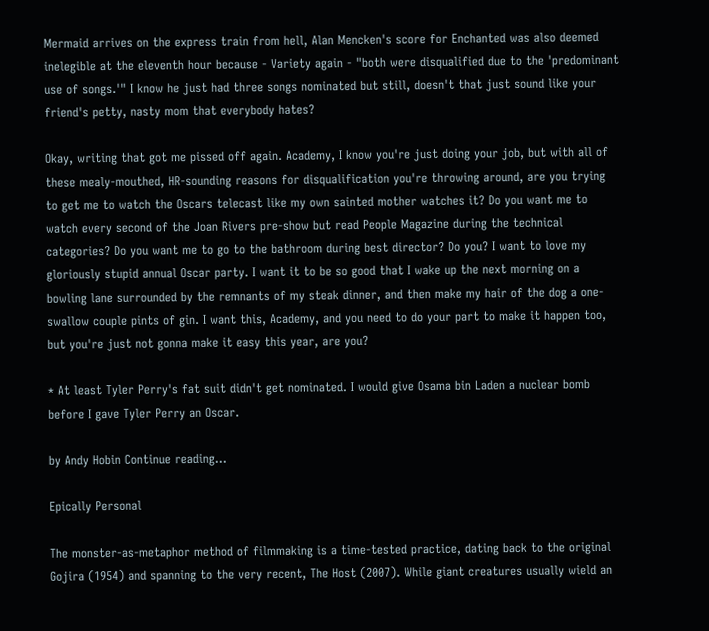Mermaid arrives on the express train from hell, Alan Mencken's score for Enchanted was also deemed inelegible at the eleventh hour because - Variety again - "both were disqualified due to the 'predominant use of songs.'" I know he just had three songs nominated but still, doesn't that just sound like your friend's petty, nasty mom that everybody hates?

Okay, writing that got me pissed off again. Academy, I know you're just doing your job, but with all of these mealy-mouthed, HR-sounding reasons for disqualification you're throwing around, are you trying to get me to watch the Oscars telecast like my own sainted mother watches it? Do you want me to watch every second of the Joan Rivers pre-show but read People Magazine during the technical categories? Do you want me to go to the bathroom during best director? Do you? I want to love my gloriously stupid annual Oscar party. I want it to be so good that I wake up the next morning on a bowling lane surrounded by the remnants of my steak dinner, and then make my hair of the dog a one-swallow couple pints of gin. I want this, Academy, and you need to do your part to make it happen too, but you're just not gonna make it easy this year, are you?

* At least Tyler Perry's fat suit didn't get nominated. I would give Osama bin Laden a nuclear bomb before I gave Tyler Perry an Oscar.

by Andy Hobin Continue reading...

Epically Personal

The monster-as-metaphor method of filmmaking is a time-tested practice, dating back to the original Gojira (1954) and spanning to the very recent, The Host (2007). While giant creatures usually wield an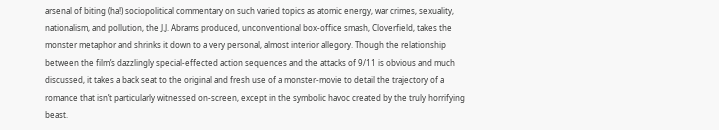arsenal of biting (ha!) sociopolitical commentary on such varied topics as atomic energy, war crimes, sexuality, nationalism, and pollution, the J.J. Abrams produced, unconventional box-office smash, Cloverfield, takes the monster metaphor and shrinks it down to a very personal, almost interior allegory. Though the relationship between the film’s dazzlingly special-effected action sequences and the attacks of 9/11 is obvious and much discussed, it takes a back seat to the original and fresh use of a monster-movie to detail the trajectory of a romance that isn’t particularly witnessed on-screen, except in the symbolic havoc created by the truly horrifying beast.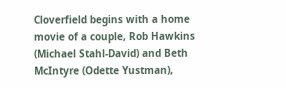Cloverfield begins with a home movie of a couple, Rob Hawkins (Michael Stahl-David) and Beth McIntyre (Odette Yustman),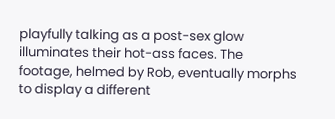playfully talking as a post-sex glow illuminates their hot-ass faces. The footage, helmed by Rob, eventually morphs to display a different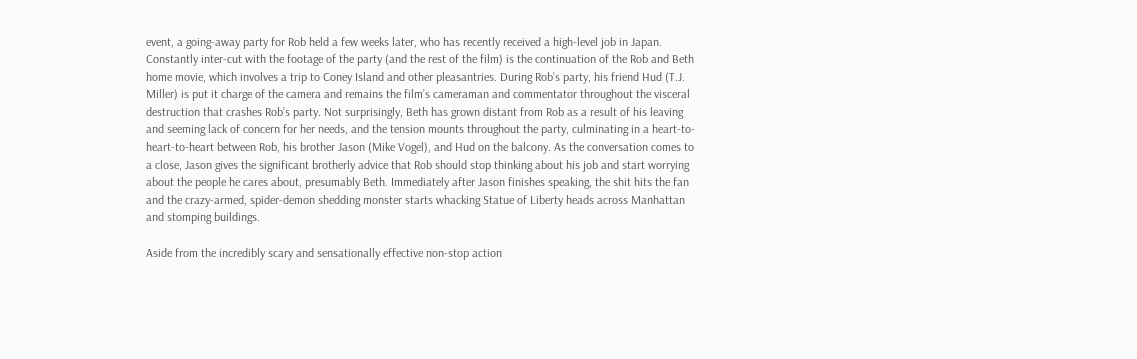event, a going-away party for Rob held a few weeks later, who has recently received a high-level job in Japan. Constantly inter-cut with the footage of the party (and the rest of the film) is the continuation of the Rob and Beth home movie, which involves a trip to Coney Island and other pleasantries. During Rob’s party, his friend Hud (T.J. Miller) is put it charge of the camera and remains the film’s cameraman and commentator throughout the visceral destruction that crashes Rob’s party. Not surprisingly, Beth has grown distant from Rob as a result of his leaving and seeming lack of concern for her needs, and the tension mounts throughout the party, culminating in a heart-to-heart-to-heart between Rob, his brother Jason (Mike Vogel), and Hud on the balcony. As the conversation comes to a close, Jason gives the significant brotherly advice that Rob should stop thinking about his job and start worrying about the people he cares about, presumably Beth. Immediately after Jason finishes speaking, the shit hits the fan and the crazy-armed, spider-demon shedding monster starts whacking Statue of Liberty heads across Manhattan and stomping buildings.

Aside from the incredibly scary and sensationally effective non-stop action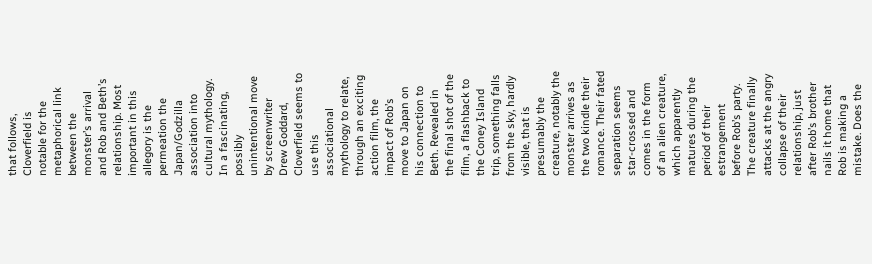that follows, Cloverfield is notable for the metaphorical link between the monster’s arrival and Rob and Beth’s relationship. Most important in this allegory is the permeation the Japan/Godzilla association into cultural mythology. In a fascinating, possibly unintentional move by screenwriter Drew Goddard, Cloverfield seems to use this associational mythology to relate, through an exciting action film, the impact of Rob’s move to Japan on his connection to Beth. Revealed in the final shot of the film, a flashback to the Coney Island trip, something falls from the sky, hardly visible, that is presumably the creature, notably the monster arrives as the two kindle their romance. Their fated separation seems star-crossed and comes in the form of an alien creature, which apparently matures during the period of their estrangement before Rob’s party. The creature finally attacks at the angry collapse of their relationship, just after Rob’s brother nails it home that Rob is making a mistake. Does the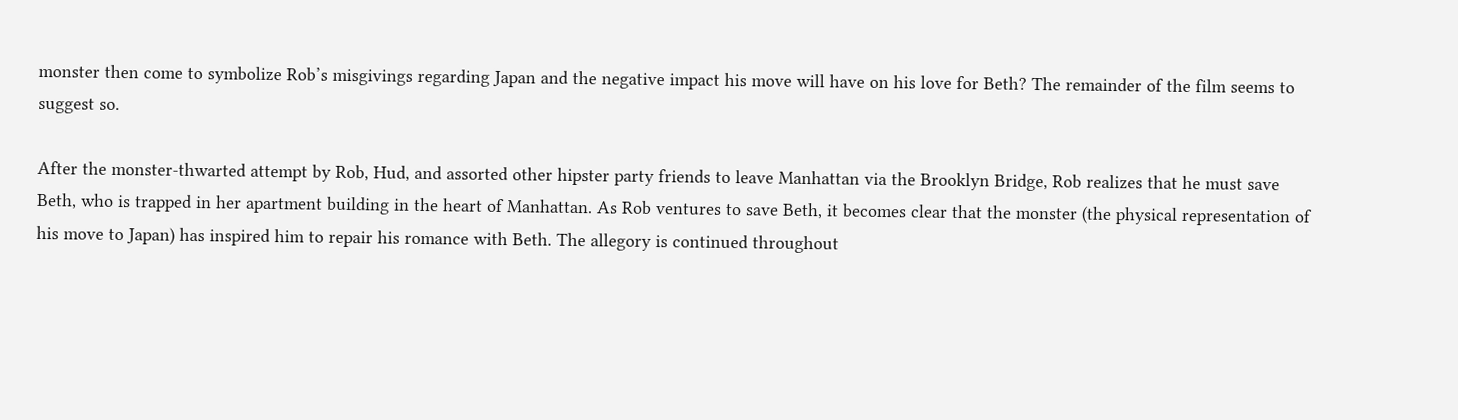monster then come to symbolize Rob’s misgivings regarding Japan and the negative impact his move will have on his love for Beth? The remainder of the film seems to suggest so.

After the monster-thwarted attempt by Rob, Hud, and assorted other hipster party friends to leave Manhattan via the Brooklyn Bridge, Rob realizes that he must save Beth, who is trapped in her apartment building in the heart of Manhattan. As Rob ventures to save Beth, it becomes clear that the monster (the physical representation of his move to Japan) has inspired him to repair his romance with Beth. The allegory is continued throughout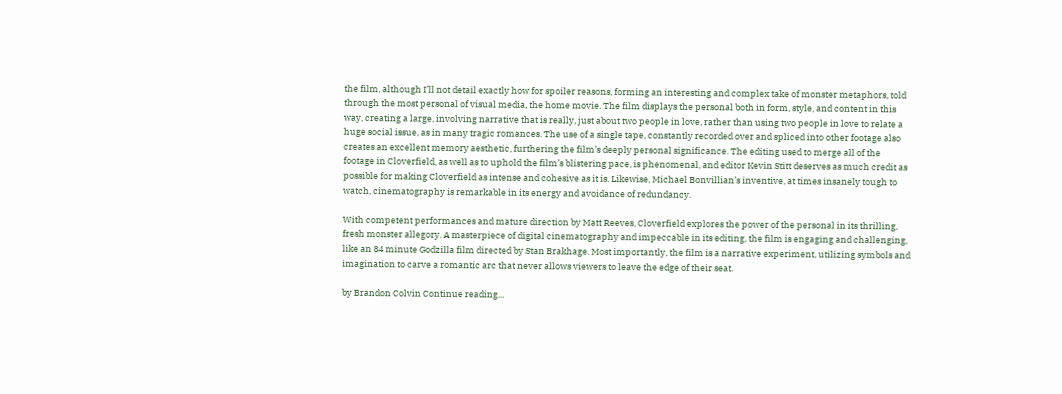the film, although I’ll not detail exactly how for spoiler reasons, forming an interesting and complex take of monster metaphors, told through the most personal of visual media, the home movie. The film displays the personal both in form, style, and content in this way, creating a large, involving narrative that is really, just about two people in love, rather than using two people in love to relate a huge social issue, as in many tragic romances. The use of a single tape, constantly recorded over and spliced into other footage also creates an excellent memory aesthetic, furthering the film’s deeply personal significance. The editing used to merge all of the footage in Cloverfield, as well as to uphold the film’s blistering pace, is phenomenal, and editor Kevin Stitt deserves as much credit as possible for making Cloverfield as intense and cohesive as it is. Likewise, Michael Bonvillian’s inventive, at times insanely tough to watch, cinematography is remarkable in its energy and avoidance of redundancy.

With competent performances and mature direction by Matt Reeves, Cloverfield explores the power of the personal in its thrilling, fresh monster allegory. A masterpiece of digital cinematography and impeccable in its editing, the film is engaging and challenging, like an 84 minute Godzilla film directed by Stan Brakhage. Most importantly, the film is a narrative experiment, utilizing symbols and imagination to carve a romantic arc that never allows viewers to leave the edge of their seat.

by Brandon Colvin Continue reading...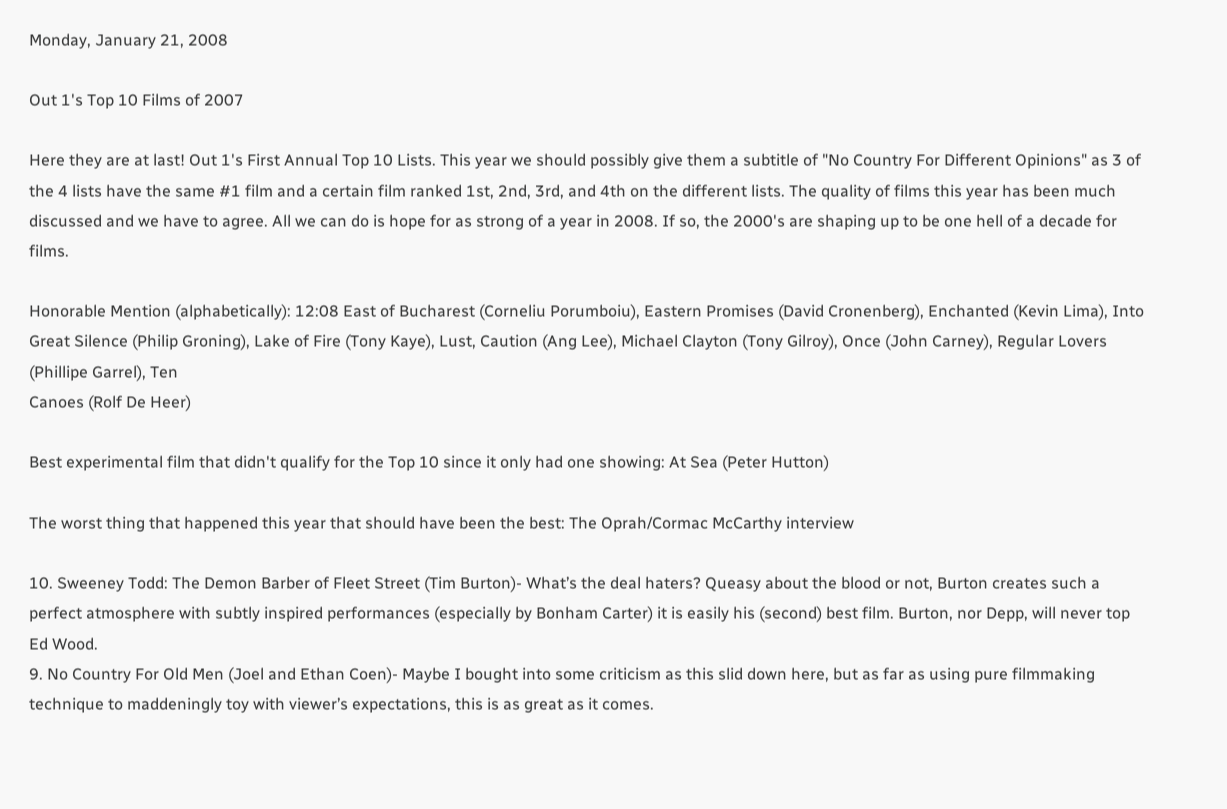Monday, January 21, 2008

Out 1's Top 10 Films of 2007

Here they are at last! Out 1's First Annual Top 10 Lists. This year we should possibly give them a subtitle of "No Country For Different Opinions" as 3 of the 4 lists have the same #1 film and a certain film ranked 1st, 2nd, 3rd, and 4th on the different lists. The quality of films this year has been much discussed and we have to agree. All we can do is hope for as strong of a year in 2008. If so, the 2000's are shaping up to be one hell of a decade for films.

Honorable Mention (alphabetically): 12:08 East of Bucharest (Corneliu Porumboiu), Eastern Promises (David Cronenberg), Enchanted (Kevin Lima), Into Great Silence (Philip Groning), Lake of Fire (Tony Kaye), Lust, Caution (Ang Lee), Michael Clayton (Tony Gilroy), Once (John Carney), Regular Lovers (Phillipe Garrel), Ten
Canoes (Rolf De Heer)

Best experimental film that didn't qualify for the Top 10 since it only had one showing: At Sea (Peter Hutton)

The worst thing that happened this year that should have been the best: The Oprah/Cormac McCarthy interview

10. Sweeney Todd: The Demon Barber of Fleet Street (Tim Burton)- What’s the deal haters? Queasy about the blood or not, Burton creates such a perfect atmosphere with subtly inspired performances (especially by Bonham Carter) it is easily his (second) best film. Burton, nor Depp, will never top Ed Wood.
9. No Country For Old Men (Joel and Ethan Coen)- Maybe I bought into some criticism as this slid down here, but as far as using pure filmmaking technique to maddeningly toy with viewer’s expectations, this is as great as it comes.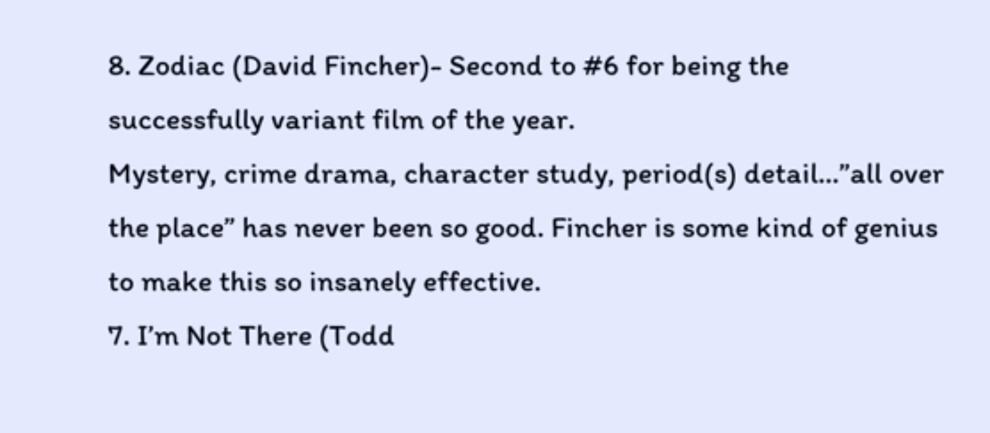8. Zodiac (David Fincher)- Second to #6 for being the successfully variant film of the year.
Mystery, crime drama, character study, period(s) detail...”all over the place” has never been so good. Fincher is some kind of genius to make this so insanely effective.
7. I’m Not There (Todd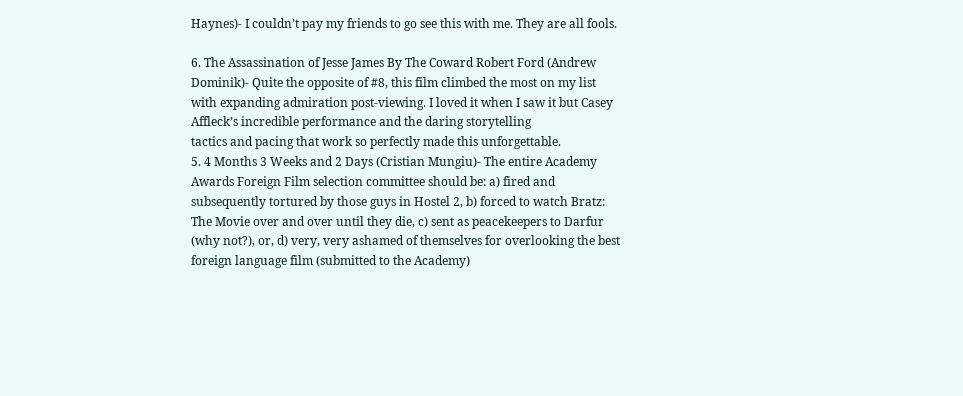Haynes)- I couldn’t pay my friends to go see this with me. They are all fools.

6. The Assassination of Jesse James By The Coward Robert Ford (Andrew Dominik)- Quite the opposite of #8, this film climbed the most on my list with expanding admiration post-viewing. I loved it when I saw it but Casey Affleck’s incredible performance and the daring storytelling
tactics and pacing that work so perfectly made this unforgettable.
5. 4 Months 3 Weeks and 2 Days (Cristian Mungiu)- The entire Academy Awards Foreign Film selection committee should be: a) fired and subsequently tortured by those guys in Hostel 2, b) forced to watch Bratz: The Movie over and over until they die, c) sent as peacekeepers to Darfur (why not?), or, d) very, very ashamed of themselves for overlooking the best foreign language film (submitted to the Academy)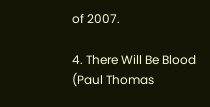of 2007.

4. There Will Be Blood (Paul Thomas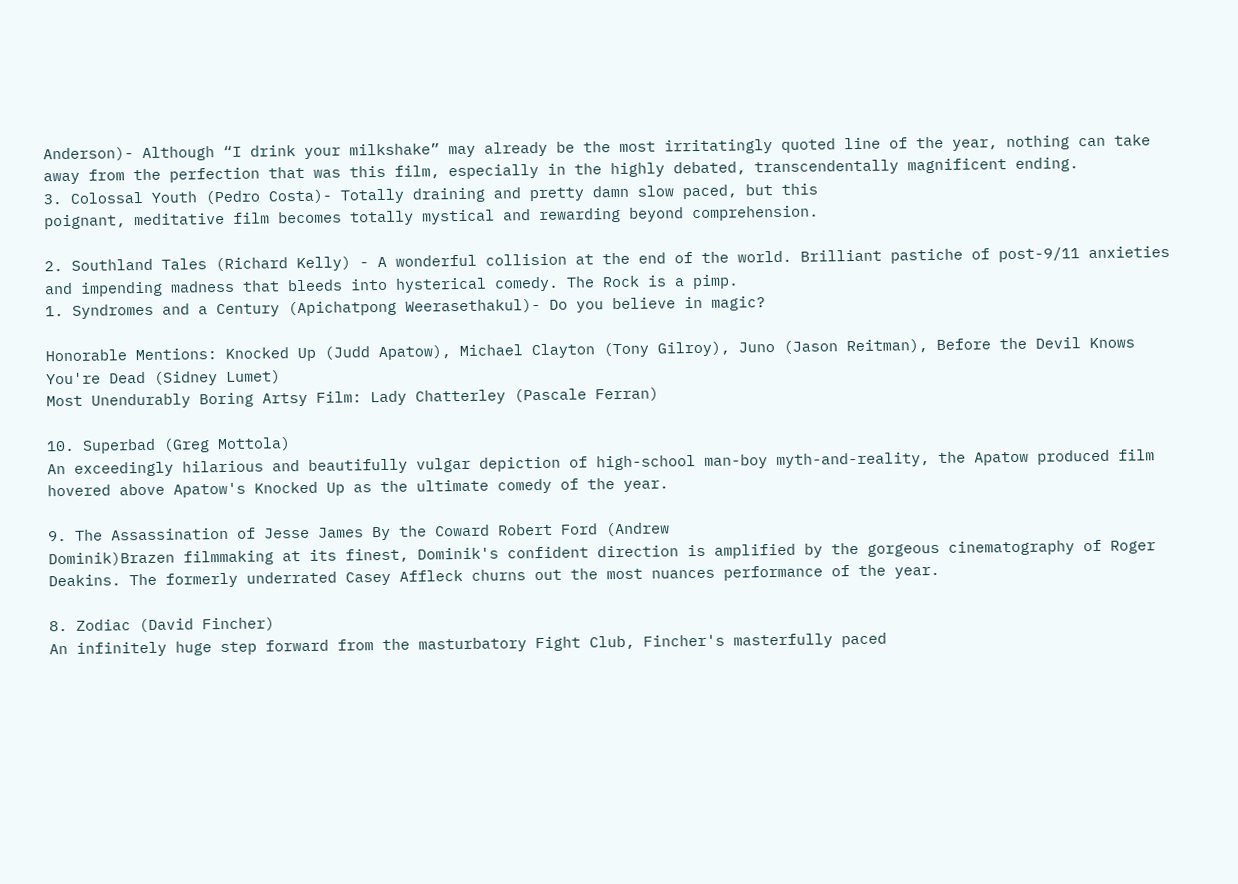Anderson)- Although “I drink your milkshake” may already be the most irritatingly quoted line of the year, nothing can take away from the perfection that was this film, especially in the highly debated, transcendentally magnificent ending.
3. Colossal Youth (Pedro Costa)- Totally draining and pretty damn slow paced, but this
poignant, meditative film becomes totally mystical and rewarding beyond comprehension.

2. Southland Tales (Richard Kelly) - A wonderful collision at the end of the world. Brilliant pastiche of post-9/11 anxieties and impending madness that bleeds into hysterical comedy. The Rock is a pimp.
1. Syndromes and a Century (Apichatpong Weerasethakul)- Do you believe in magic?

Honorable Mentions: Knocked Up (Judd Apatow), Michael Clayton (Tony Gilroy), Juno (Jason Reitman), Before the Devil Knows You're Dead (Sidney Lumet)
Most Unendurably Boring Artsy Film: Lady Chatterley (Pascale Ferran)

10. Superbad (Greg Mottola)
An exceedingly hilarious and beautifully vulgar depiction of high-school man-boy myth-and-reality, the Apatow produced film hovered above Apatow's Knocked Up as the ultimate comedy of the year.

9. The Assassination of Jesse James By the Coward Robert Ford (Andrew
Dominik)Brazen filmmaking at its finest, Dominik's confident direction is amplified by the gorgeous cinematography of Roger Deakins. The formerly underrated Casey Affleck churns out the most nuances performance of the year.

8. Zodiac (David Fincher)
An infinitely huge step forward from the masturbatory Fight Club, Fincher's masterfully paced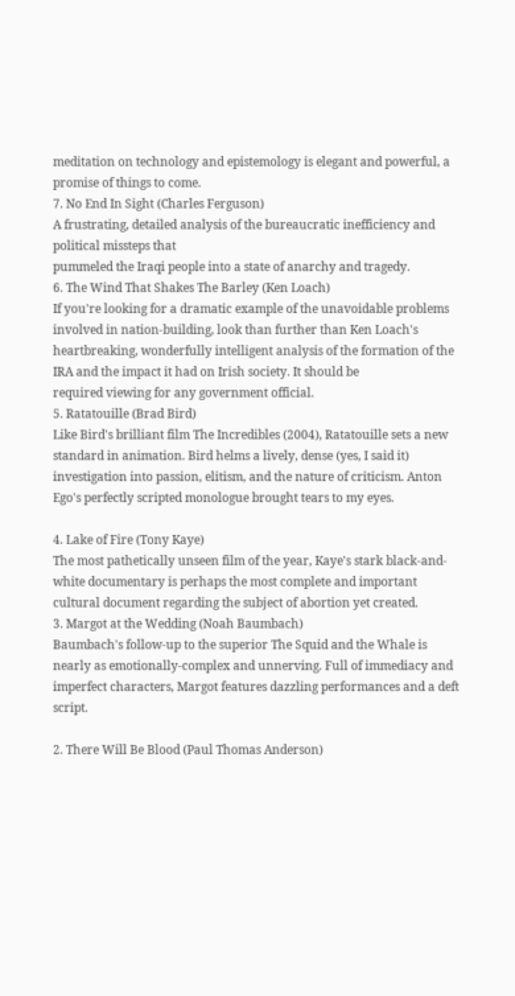meditation on technology and epistemology is elegant and powerful, a promise of things to come.
7. No End In Sight (Charles Ferguson)
A frustrating, detailed analysis of the bureaucratic inefficiency and political missteps that
pummeled the Iraqi people into a state of anarchy and tragedy.
6. The Wind That Shakes The Barley (Ken Loach)
If you're looking for a dramatic example of the unavoidable problems involved in nation-building, look than further than Ken Loach's heartbreaking, wonderfully intelligent analysis of the formation of the IRA and the impact it had on Irish society. It should be
required viewing for any government official.
5. Ratatouille (Brad Bird)
Like Bird's brilliant film The Incredibles (2004), Ratatouille sets a new standard in animation. Bird helms a lively, dense (yes, I said it) investigation into passion, elitism, and the nature of criticism. Anton Ego's perfectly scripted monologue brought tears to my eyes.

4. Lake of Fire (Tony Kaye)
The most pathetically unseen film of the year, Kaye's stark black-and-white documentary is perhaps the most complete and important cultural document regarding the subject of abortion yet created.
3. Margot at the Wedding (Noah Baumbach)
Baumbach's follow-up to the superior The Squid and the Whale is nearly as emotionally-complex and unnerving. Full of immediacy and imperfect characters, Margot features dazzling performances and a deft script.

2. There Will Be Blood (Paul Thomas Anderson)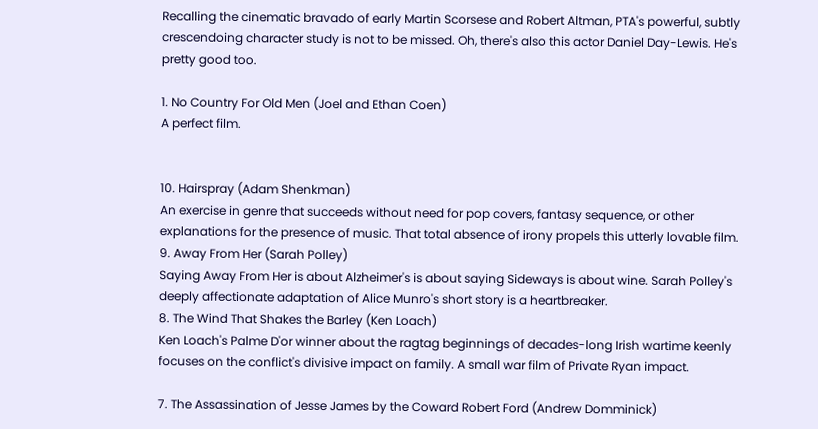Recalling the cinematic bravado of early Martin Scorsese and Robert Altman, PTA's powerful, subtly crescendoing character study is not to be missed. Oh, there's also this actor Daniel Day-Lewis. He's pretty good too.

1. No Country For Old Men (Joel and Ethan Coen)
A perfect film.


10. Hairspray (Adam Shenkman)
An exercise in genre that succeeds without need for pop covers, fantasy sequence, or other explanations for the presence of music. That total absence of irony propels this utterly lovable film.
9. Away From Her (Sarah Polley)
Saying Away From Her is about Alzheimer's is about saying Sideways is about wine. Sarah Polley's deeply affectionate adaptation of Alice Munro's short story is a heartbreaker.
8. The Wind That Shakes the Barley (Ken Loach)
Ken Loach's Palme D'or winner about the ragtag beginnings of decades-long Irish wartime keenly focuses on the conflict's divisive impact on family. A small war film of Private Ryan impact.

7. The Assassination of Jesse James by the Coward Robert Ford (Andrew Domminick)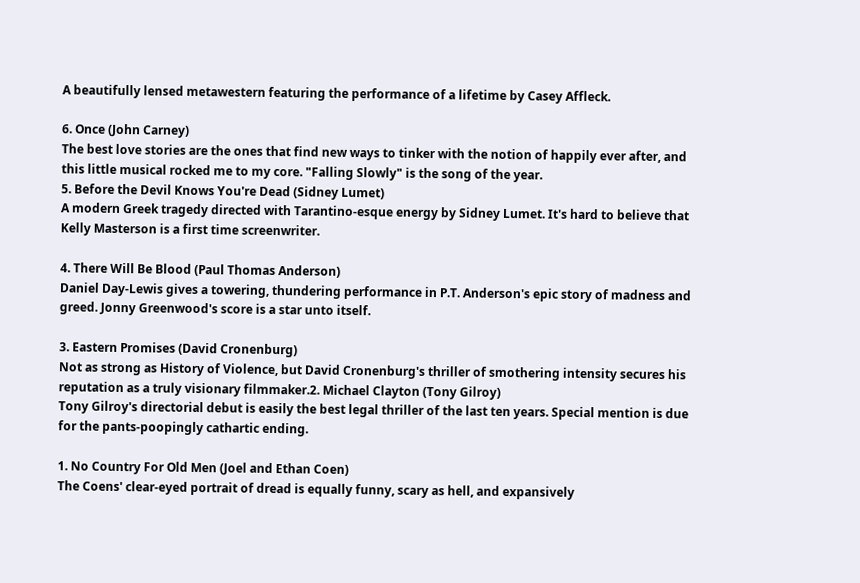A beautifully lensed metawestern featuring the performance of a lifetime by Casey Affleck.

6. Once (John Carney)
The best love stories are the ones that find new ways to tinker with the notion of happily ever after, and this little musical rocked me to my core. "Falling Slowly" is the song of the year.
5. Before the Devil Knows You're Dead (Sidney Lumet)
A modern Greek tragedy directed with Tarantino-esque energy by Sidney Lumet. It's hard to believe that Kelly Masterson is a first time screenwriter.

4. There Will Be Blood (Paul Thomas Anderson)
Daniel Day-Lewis gives a towering, thundering performance in P.T. Anderson's epic story of madness and greed. Jonny Greenwood's score is a star unto itself.

3. Eastern Promises (David Cronenburg)
Not as strong as History of Violence, but David Cronenburg's thriller of smothering intensity secures his reputation as a truly visionary filmmaker.2. Michael Clayton (Tony Gilroy)
Tony Gilroy's directorial debut is easily the best legal thriller of the last ten years. Special mention is due for the pants-poopingly cathartic ending.

1. No Country For Old Men (Joel and Ethan Coen)
The Coens' clear-eyed portrait of dread is equally funny, scary as hell, and expansively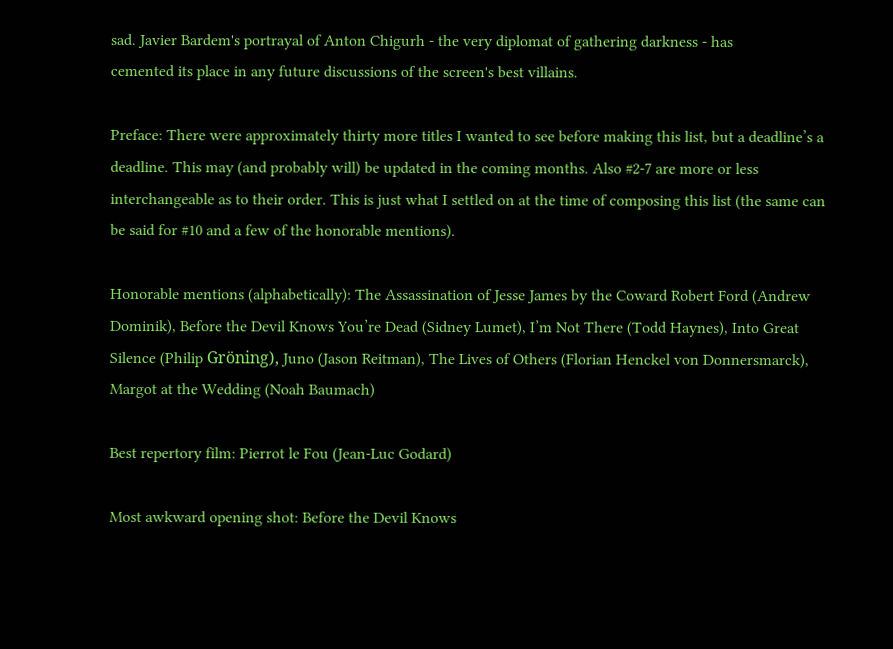sad. Javier Bardem's portrayal of Anton Chigurh - the very diplomat of gathering darkness - has
cemented its place in any future discussions of the screen's best villains.

Preface: There were approximately thirty more titles I wanted to see before making this list, but a deadline’s a deadline. This may (and probably will) be updated in the coming months. Also #2-7 are more or less interchangeable as to their order. This is just what I settled on at the time of composing this list (the same can be said for #10 and a few of the honorable mentions).

Honorable mentions (alphabetically): The Assassination of Jesse James by the Coward Robert Ford (Andrew Dominik), Before the Devil Knows You’re Dead (Sidney Lumet), I’m Not There (Todd Haynes), Into Great Silence (Philip Gröning), Juno (Jason Reitman), The Lives of Others (Florian Henckel von Donnersmarck), Margot at the Wedding (Noah Baumach)

Best repertory film: Pierrot le Fou (Jean-Luc Godard)

Most awkward opening shot: Before the Devil Knows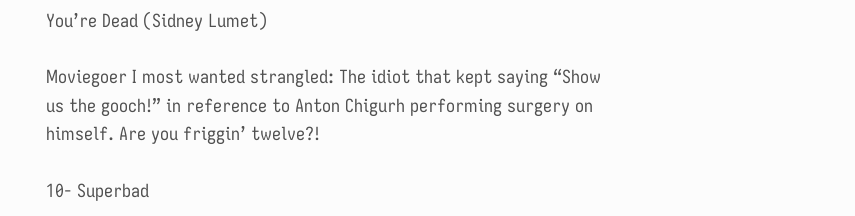You’re Dead (Sidney Lumet)

Moviegoer I most wanted strangled: The idiot that kept saying “Show us the gooch!” in reference to Anton Chigurh performing surgery on himself. Are you friggin’ twelve?!

10- Superbad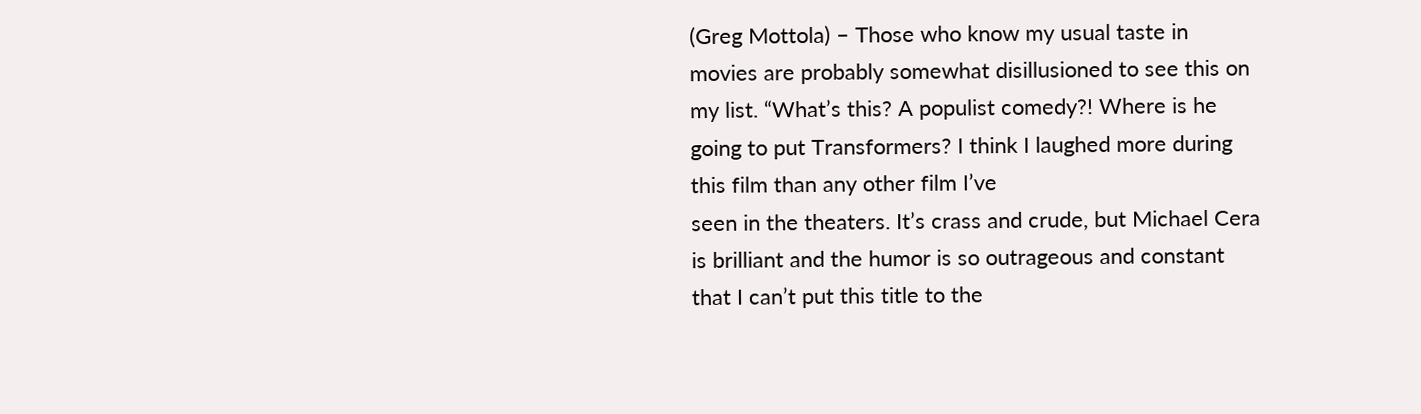(Greg Mottola) – Those who know my usual taste in movies are probably somewhat disillusioned to see this on my list. “What’s this? A populist comedy?! Where is he going to put Transformers? I think I laughed more during this film than any other film I’ve
seen in the theaters. It’s crass and crude, but Michael Cera is brilliant and the humor is so outrageous and constant that I can’t put this title to the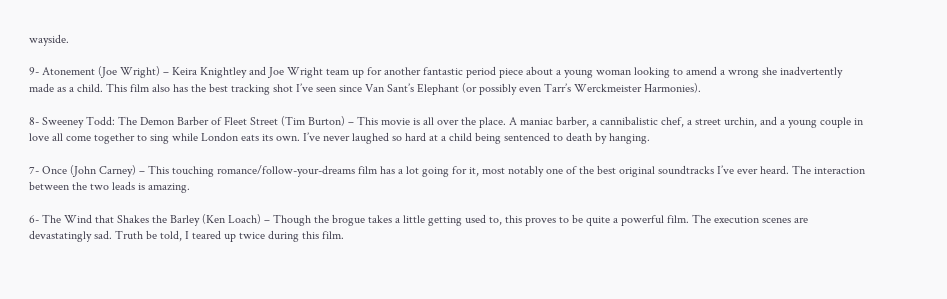wayside.

9- Atonement (Joe Wright) – Keira Knightley and Joe Wright team up for another fantastic period piece about a young woman looking to amend a wrong she inadvertently made as a child. This film also has the best tracking shot I’ve seen since Van Sant’s Elephant (or possibly even Tarr’s Werckmeister Harmonies).

8- Sweeney Todd: The Demon Barber of Fleet Street (Tim Burton) – This movie is all over the place. A maniac barber, a cannibalistic chef, a street urchin, and a young couple in love all come together to sing while London eats its own. I’ve never laughed so hard at a child being sentenced to death by hanging.

7- Once (John Carney) – This touching romance/follow-your-dreams film has a lot going for it, most notably one of the best original soundtracks I’ve ever heard. The interaction between the two leads is amazing.

6- The Wind that Shakes the Barley (Ken Loach) – Though the brogue takes a little getting used to, this proves to be quite a powerful film. The execution scenes are devastatingly sad. Truth be told, I teared up twice during this film.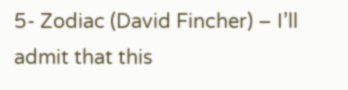5- Zodiac (David Fincher) – I’ll admit that this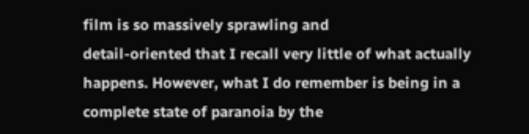film is so massively sprawling and
detail-oriented that I recall very little of what actually happens. However, what I do remember is being in a complete state of paranoia by the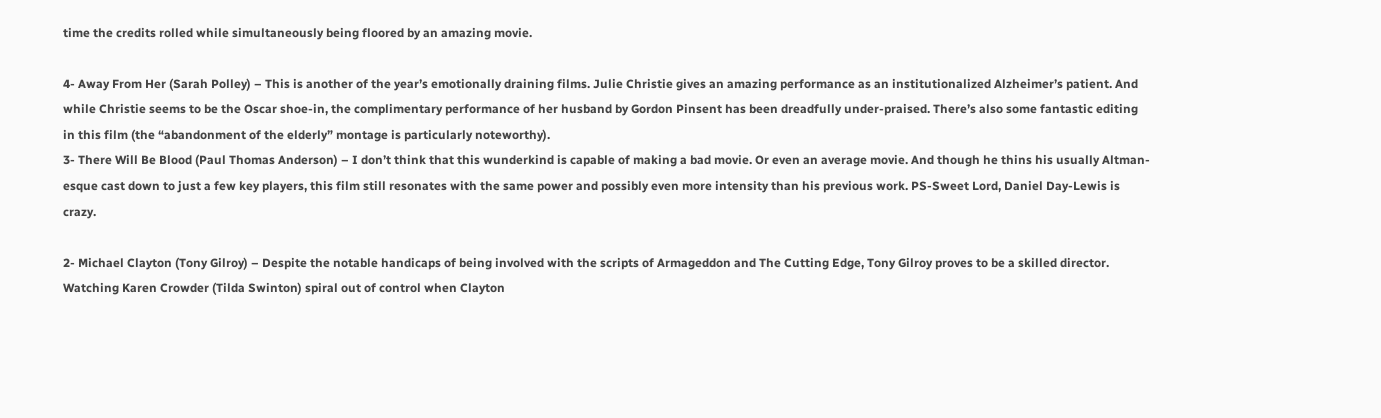time the credits rolled while simultaneously being floored by an amazing movie.

4- Away From Her (Sarah Polley) – This is another of the year’s emotionally draining films. Julie Christie gives an amazing performance as an institutionalized Alzheimer’s patient. And while Christie seems to be the Oscar shoe-in, the complimentary performance of her husband by Gordon Pinsent has been dreadfully under-praised. There’s also some fantastic editing in this film (the “abandonment of the elderly” montage is particularly noteworthy).
3- There Will Be Blood (Paul Thomas Anderson) – I don’t think that this wunderkind is capable of making a bad movie. Or even an average movie. And though he thins his usually Altman-esque cast down to just a few key players, this film still resonates with the same power and possibly even more intensity than his previous work. PS-Sweet Lord, Daniel Day-Lewis is crazy.

2- Michael Clayton (Tony Gilroy) – Despite the notable handicaps of being involved with the scripts of Armageddon and The Cutting Edge, Tony Gilroy proves to be a skilled director. Watching Karen Crowder (Tilda Swinton) spiral out of control when Clayton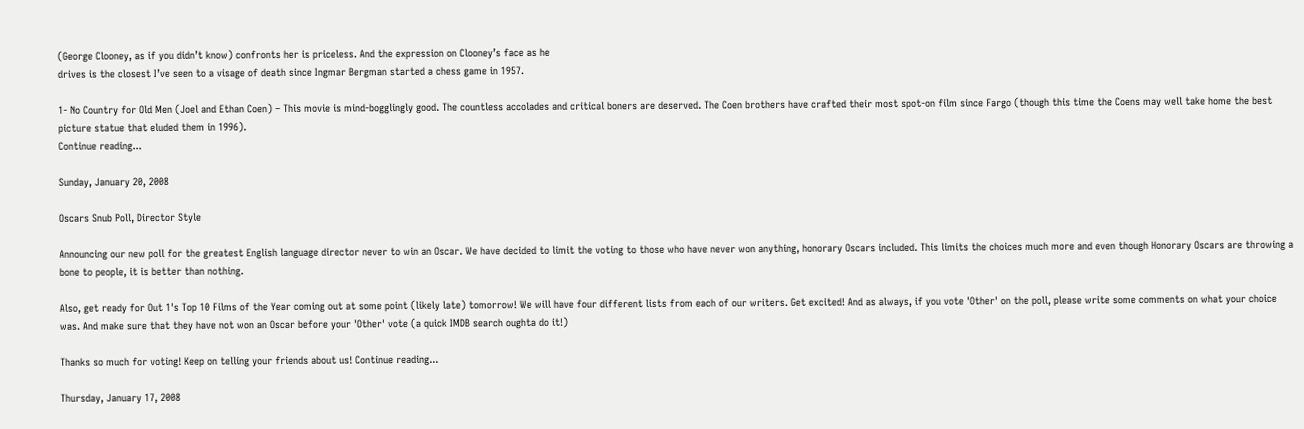(George Clooney, as if you didn’t know) confronts her is priceless. And the expression on Clooney’s face as he
drives is the closest I’ve seen to a visage of death since Ingmar Bergman started a chess game in 1957.

1- No Country for Old Men (Joel and Ethan Coen) – This movie is mind-bogglingly good. The countless accolades and critical boners are deserved. The Coen brothers have crafted their most spot-on film since Fargo (though this time the Coens may well take home the best picture statue that eluded them in 1996).
Continue reading...

Sunday, January 20, 2008

Oscars Snub Poll, Director Style

Announcing our new poll for the greatest English language director never to win an Oscar. We have decided to limit the voting to those who have never won anything, honorary Oscars included. This limits the choices much more and even though Honorary Oscars are throwing a bone to people, it is better than nothing.

Also, get ready for Out 1's Top 10 Films of the Year coming out at some point (likely late) tomorrow! We will have four different lists from each of our writers. Get excited! And as always, if you vote 'Other' on the poll, please write some comments on what your choice was. And make sure that they have not won an Oscar before your 'Other' vote (a quick IMDB search oughta do it!)

Thanks so much for voting! Keep on telling your friends about us! Continue reading...

Thursday, January 17, 2008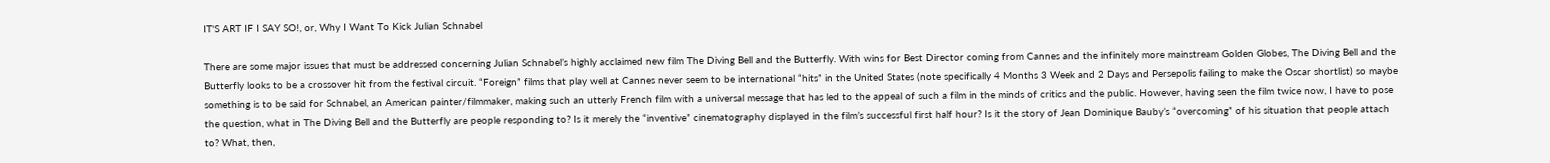IT'S ART IF I SAY SO!, or, Why I Want To Kick Julian Schnabel

There are some major issues that must be addressed concerning Julian Schnabel’s highly acclaimed new film The Diving Bell and the Butterfly. With wins for Best Director coming from Cannes and the infinitely more mainstream Golden Globes, The Diving Bell and the Butterfly looks to be a crossover hit from the festival circuit. “Foreign” films that play well at Cannes never seem to be international “hits” in the United States (note specifically 4 Months 3 Week and 2 Days and Persepolis failing to make the Oscar shortlist) so maybe something is to be said for Schnabel, an American painter/filmmaker, making such an utterly French film with a universal message that has led to the appeal of such a film in the minds of critics and the public. However, having seen the film twice now, I have to pose the question, what in The Diving Bell and the Butterfly are people responding to? Is it merely the “inventive” cinematography displayed in the film’s successful first half hour? Is it the story of Jean Dominique Bauby’s “overcoming” of his situation that people attach to? What, then,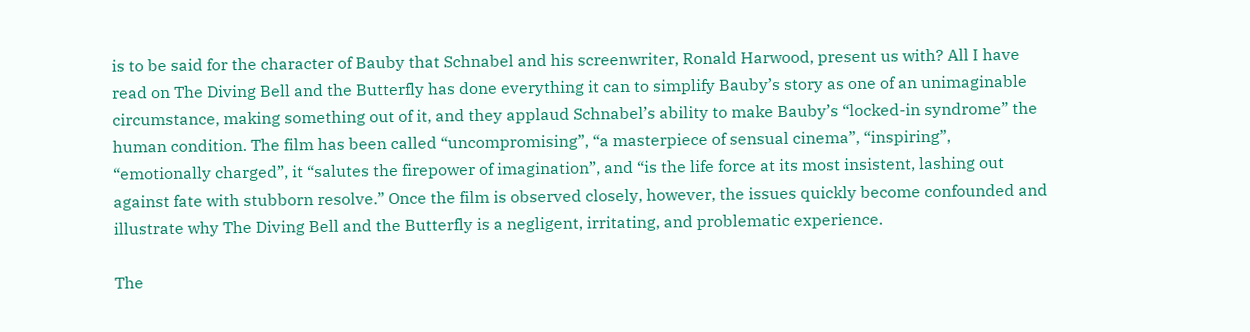is to be said for the character of Bauby that Schnabel and his screenwriter, Ronald Harwood, present us with? All I have read on The Diving Bell and the Butterfly has done everything it can to simplify Bauby’s story as one of an unimaginable circumstance, making something out of it, and they applaud Schnabel’s ability to make Bauby’s “locked-in syndrome” the human condition. The film has been called “uncompromising”, “a masterpiece of sensual cinema”, “inspiring”, “emotionally charged”, it “salutes the firepower of imagination”, and “is the life force at its most insistent, lashing out against fate with stubborn resolve.” Once the film is observed closely, however, the issues quickly become confounded and illustrate why The Diving Bell and the Butterfly is a negligent, irritating, and problematic experience.

The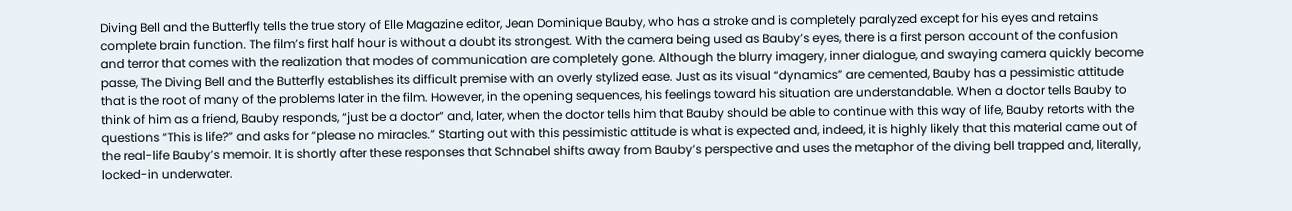Diving Bell and the Butterfly tells the true story of Elle Magazine editor, Jean Dominique Bauby, who has a stroke and is completely paralyzed except for his eyes and retains complete brain function. The film’s first half hour is without a doubt its strongest. With the camera being used as Bauby’s eyes, there is a first person account of the confusion and terror that comes with the realization that modes of communication are completely gone. Although the blurry imagery, inner dialogue, and swaying camera quickly become passe, The Diving Bell and the Butterfly establishes its difficult premise with an overly stylized ease. Just as its visual “dynamics” are cemented, Bauby has a pessimistic attitude that is the root of many of the problems later in the film. However, in the opening sequences, his feelings toward his situation are understandable. When a doctor tells Bauby to think of him as a friend, Bauby responds, “just be a doctor” and, later, when the doctor tells him that Bauby should be able to continue with this way of life, Bauby retorts with the questions “This is life?” and asks for “please no miracles.” Starting out with this pessimistic attitude is what is expected and, indeed, it is highly likely that this material came out of the real-life Bauby’s memoir. It is shortly after these responses that Schnabel shifts away from Bauby’s perspective and uses the metaphor of the diving bell trapped and, literally, locked-in underwater.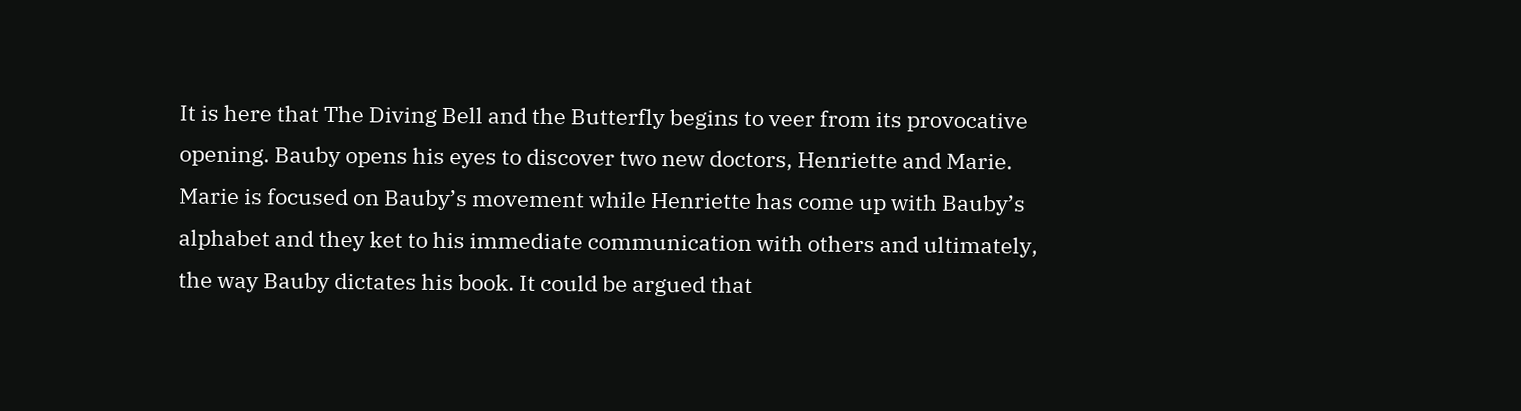It is here that The Diving Bell and the Butterfly begins to veer from its provocative opening. Bauby opens his eyes to discover two new doctors, Henriette and Marie. Marie is focused on Bauby’s movement while Henriette has come up with Bauby’s alphabet and they ket to his immediate communication with others and ultimately, the way Bauby dictates his book. It could be argued that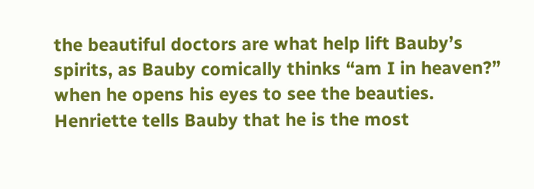the beautiful doctors are what help lift Bauby’s spirits, as Bauby comically thinks “am I in heaven?” when he opens his eyes to see the beauties. Henriette tells Bauby that he is the most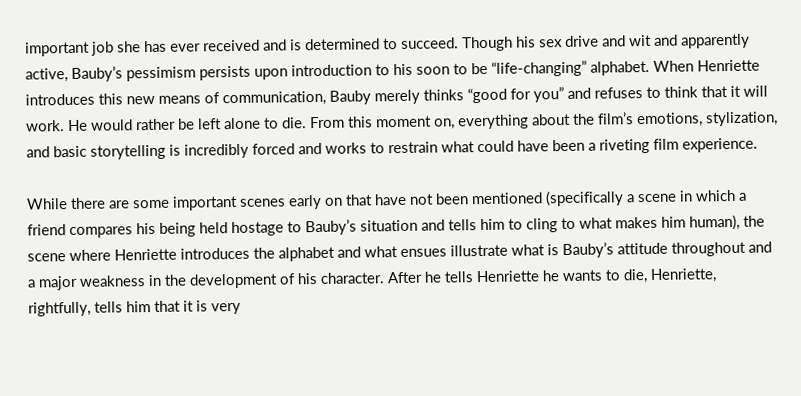important job she has ever received and is determined to succeed. Though his sex drive and wit and apparently active, Bauby’s pessimism persists upon introduction to his soon to be “life-changing” alphabet. When Henriette introduces this new means of communication, Bauby merely thinks “good for you” and refuses to think that it will work. He would rather be left alone to die. From this moment on, everything about the film’s emotions, stylization, and basic storytelling is incredibly forced and works to restrain what could have been a riveting film experience.

While there are some important scenes early on that have not been mentioned (specifically a scene in which a friend compares his being held hostage to Bauby’s situation and tells him to cling to what makes him human), the scene where Henriette introduces the alphabet and what ensues illustrate what is Bauby’s attitude throughout and a major weakness in the development of his character. After he tells Henriette he wants to die, Henriette, rightfully, tells him that it is very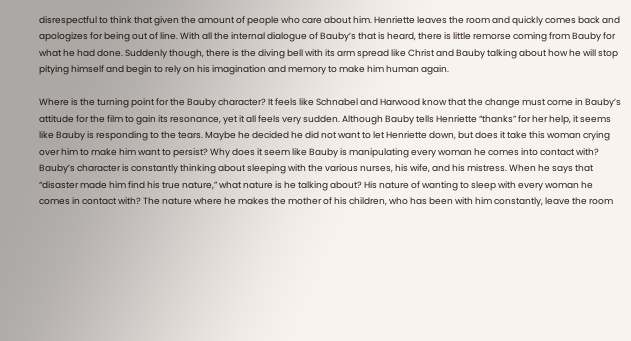disrespectful to think that given the amount of people who care about him. Henriette leaves the room and quickly comes back and apologizes for being out of line. With all the internal dialogue of Bauby’s that is heard, there is little remorse coming from Bauby for what he had done. Suddenly though, there is the diving bell with its arm spread like Christ and Bauby talking about how he will stop pitying himself and begin to rely on his imagination and memory to make him human again.

Where is the turning point for the Bauby character? It feels like Schnabel and Harwood know that the change must come in Bauby’s attitude for the film to gain its resonance, yet it all feels very sudden. Although Bauby tells Henriette “thanks” for her help, it seems like Bauby is responding to the tears. Maybe he decided he did not want to let Henriette down, but does it take this woman crying over him to make him want to persist? Why does it seem like Bauby is manipulating every woman he comes into contact with? Bauby’s character is constantly thinking about sleeping with the various nurses, his wife, and his mistress. When he says that “disaster made him find his true nature,” what nature is he talking about? His nature of wanting to sleep with every woman he comes in contact with? The nature where he makes the mother of his children, who has been with him constantly, leave the room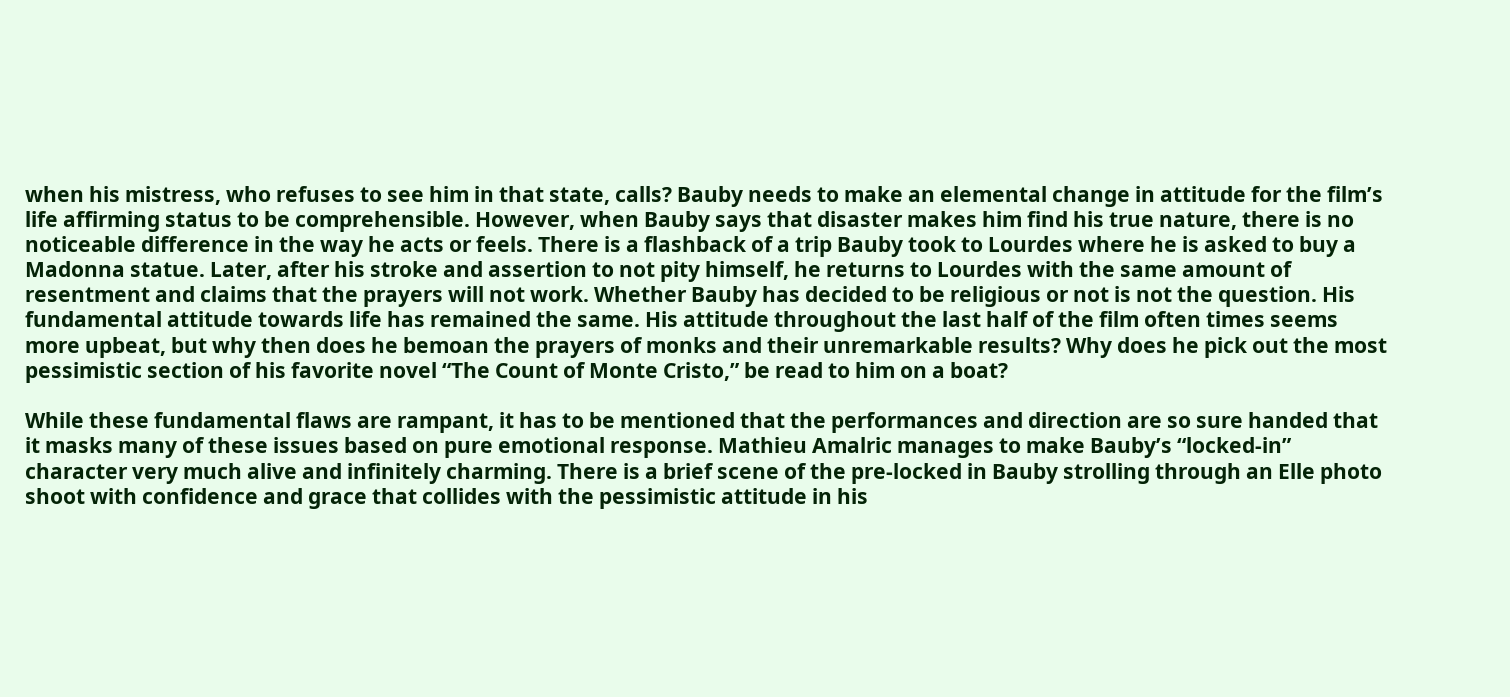when his mistress, who refuses to see him in that state, calls? Bauby needs to make an elemental change in attitude for the film’s life affirming status to be comprehensible. However, when Bauby says that disaster makes him find his true nature, there is no noticeable difference in the way he acts or feels. There is a flashback of a trip Bauby took to Lourdes where he is asked to buy a Madonna statue. Later, after his stroke and assertion to not pity himself, he returns to Lourdes with the same amount of resentment and claims that the prayers will not work. Whether Bauby has decided to be religious or not is not the question. His fundamental attitude towards life has remained the same. His attitude throughout the last half of the film often times seems more upbeat, but why then does he bemoan the prayers of monks and their unremarkable results? Why does he pick out the most pessimistic section of his favorite novel “The Count of Monte Cristo,” be read to him on a boat?

While these fundamental flaws are rampant, it has to be mentioned that the performances and direction are so sure handed that it masks many of these issues based on pure emotional response. Mathieu Amalric manages to make Bauby’s “locked-in” character very much alive and infinitely charming. There is a brief scene of the pre-locked in Bauby strolling through an Elle photo shoot with confidence and grace that collides with the pessimistic attitude in his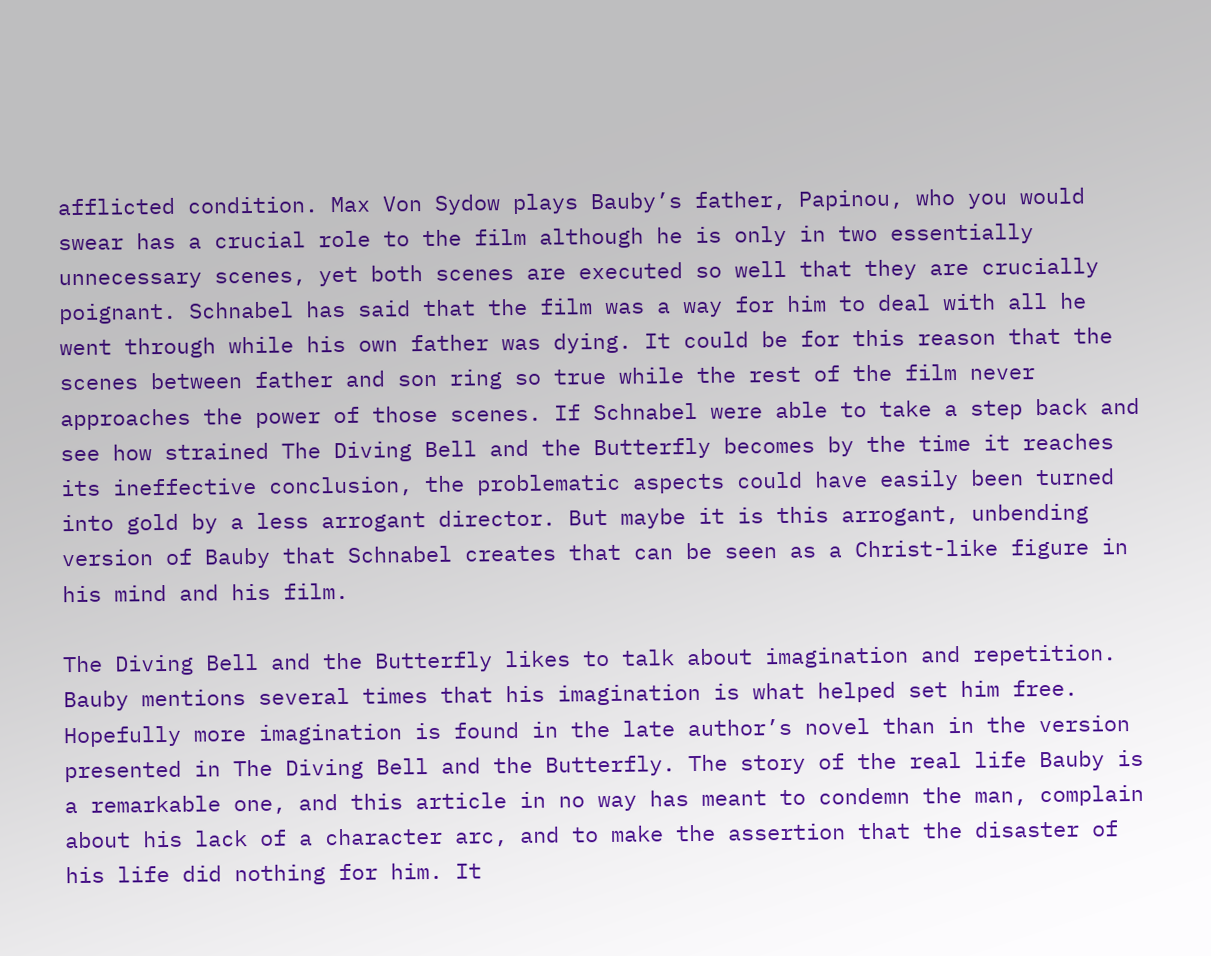afflicted condition. Max Von Sydow plays Bauby’s father, Papinou, who you would swear has a crucial role to the film although he is only in two essentially unnecessary scenes, yet both scenes are executed so well that they are crucially poignant. Schnabel has said that the film was a way for him to deal with all he went through while his own father was dying. It could be for this reason that the scenes between father and son ring so true while the rest of the film never approaches the power of those scenes. If Schnabel were able to take a step back and see how strained The Diving Bell and the Butterfly becomes by the time it reaches its ineffective conclusion, the problematic aspects could have easily been turned into gold by a less arrogant director. But maybe it is this arrogant, unbending version of Bauby that Schnabel creates that can be seen as a Christ-like figure in his mind and his film.

The Diving Bell and the Butterfly likes to talk about imagination and repetition. Bauby mentions several times that his imagination is what helped set him free. Hopefully more imagination is found in the late author’s novel than in the version presented in The Diving Bell and the Butterfly. The story of the real life Bauby is a remarkable one, and this article in no way has meant to condemn the man, complain about his lack of a character arc, and to make the assertion that the disaster of his life did nothing for him. It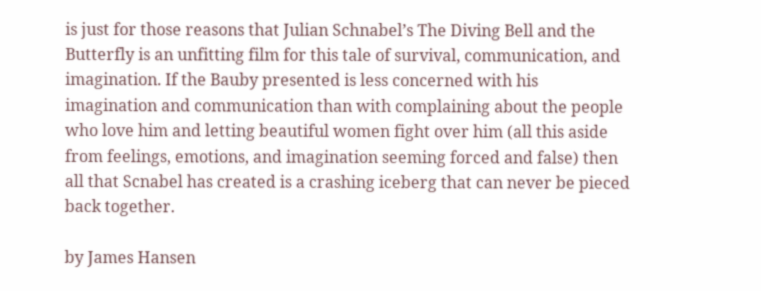is just for those reasons that Julian Schnabel’s The Diving Bell and the Butterfly is an unfitting film for this tale of survival, communication, and imagination. If the Bauby presented is less concerned with his imagination and communication than with complaining about the people who love him and letting beautiful women fight over him (all this aside from feelings, emotions, and imagination seeming forced and false) then all that Scnabel has created is a crashing iceberg that can never be pieced back together.

by James Hansen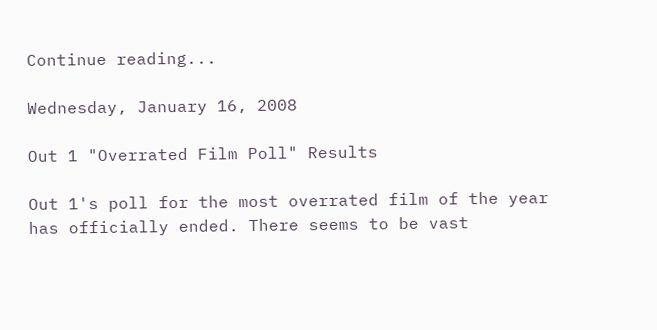Continue reading...

Wednesday, January 16, 2008

Out 1 "Overrated Film Poll" Results

Out 1's poll for the most overrated film of the year has officially ended. There seems to be vast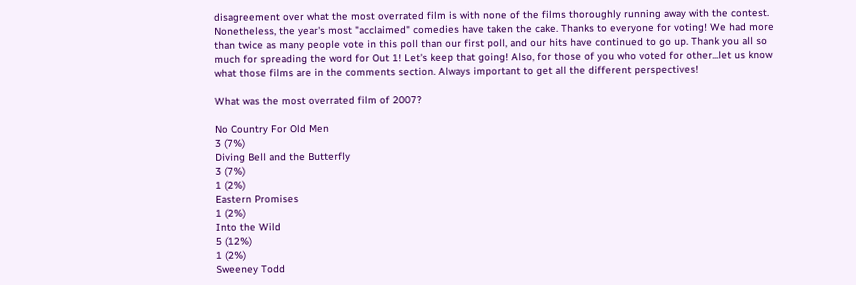disagreement over what the most overrated film is with none of the films thoroughly running away with the contest. Nonetheless, the year's most "acclaimed" comedies have taken the cake. Thanks to everyone for voting! We had more than twice as many people vote in this poll than our first poll, and our hits have continued to go up. Thank you all so much for spreading the word for Out 1! Let's keep that going! Also, for those of you who voted for other...let us know what those films are in the comments section. Always important to get all the different perspectives!

What was the most overrated film of 2007?

No Country For Old Men
3 (7%)
Diving Bell and the Butterfly
3 (7%)
1 (2%)
Eastern Promises
1 (2%)
Into the Wild
5 (12%)
1 (2%)
Sweeney Todd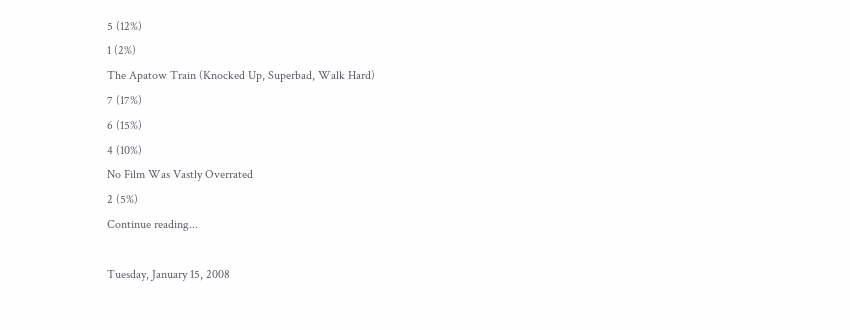5 (12%)
1 (2%)
The Apatow Train (Knocked Up, Superbad, Walk Hard)
7 (17%)
6 (15%)
4 (10%)
No Film Was Vastly Overrated
2 (5%)
Continue reading...

Tuesday, January 15, 2008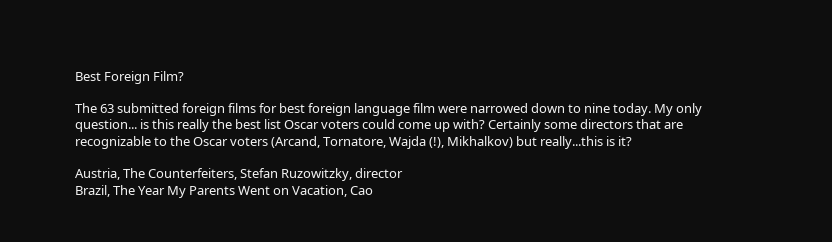Best Foreign Film?

The 63 submitted foreign films for best foreign language film were narrowed down to nine today. My only question... is this really the best list Oscar voters could come up with? Certainly some directors that are recognizable to the Oscar voters (Arcand, Tornatore, Wajda (!), Mikhalkov) but really...this is it?

Austria, The Counterfeiters, Stefan Ruzowitzky, director
Brazil, The Year My Parents Went on Vacation, Cao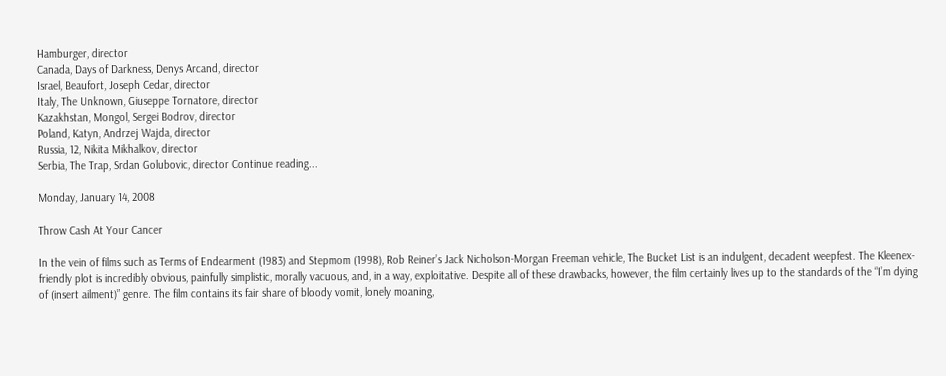Hamburger, director
Canada, Days of Darkness, Denys Arcand, director
Israel, Beaufort, Joseph Cedar, director
Italy, The Unknown, Giuseppe Tornatore, director
Kazakhstan, Mongol, Sergei Bodrov, director
Poland, Katyn, Andrzej Wajda, director
Russia, 12, Nikita Mikhalkov, director
Serbia, The Trap, Srdan Golubovic, director Continue reading...

Monday, January 14, 2008

Throw Cash At Your Cancer

In the vein of films such as Terms of Endearment (1983) and Stepmom (1998), Rob Reiner’s Jack Nicholson-Morgan Freeman vehicle, The Bucket List is an indulgent, decadent weepfest. The Kleenex-friendly plot is incredibly obvious, painfully simplistic, morally vacuous, and, in a way, exploitative. Despite all of these drawbacks, however, the film certainly lives up to the standards of the “I’m dying of (insert ailment)” genre. The film contains its fair share of bloody vomit, lonely moaning,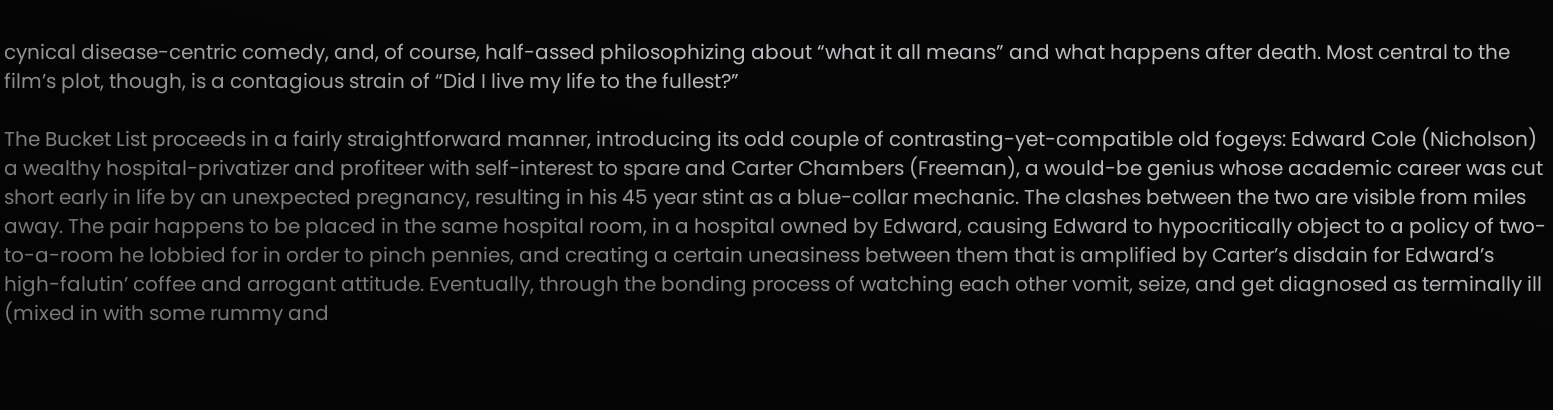cynical disease-centric comedy, and, of course, half-assed philosophizing about “what it all means” and what happens after death. Most central to the film’s plot, though, is a contagious strain of “Did I live my life to the fullest?”

The Bucket List proceeds in a fairly straightforward manner, introducing its odd couple of contrasting-yet-compatible old fogeys: Edward Cole (Nicholson) a wealthy hospital-privatizer and profiteer with self-interest to spare and Carter Chambers (Freeman), a would-be genius whose academic career was cut short early in life by an unexpected pregnancy, resulting in his 45 year stint as a blue-collar mechanic. The clashes between the two are visible from miles away. The pair happens to be placed in the same hospital room, in a hospital owned by Edward, causing Edward to hypocritically object to a policy of two-to-a-room he lobbied for in order to pinch pennies, and creating a certain uneasiness between them that is amplified by Carter’s disdain for Edward’s high-falutin’ coffee and arrogant attitude. Eventually, through the bonding process of watching each other vomit, seize, and get diagnosed as terminally ill (mixed in with some rummy and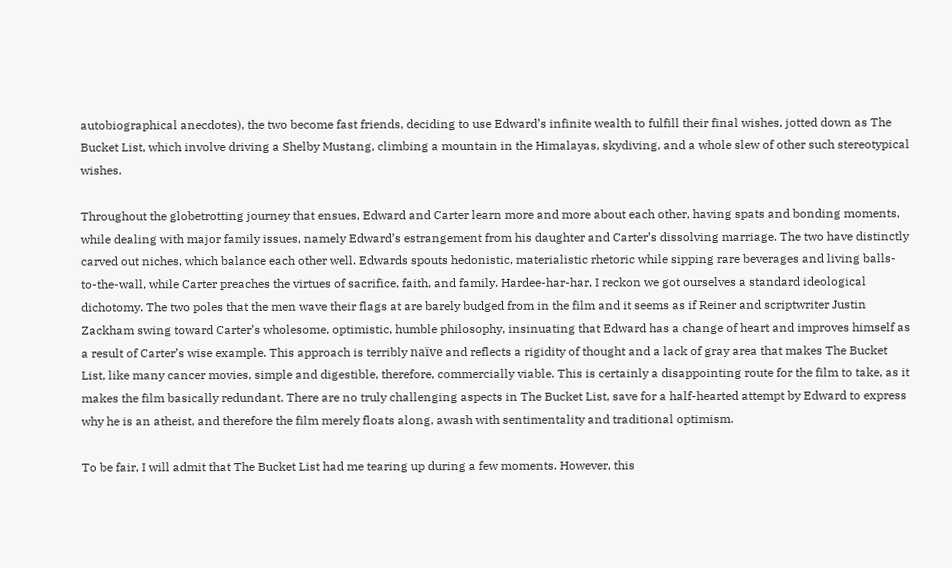autobiographical anecdotes), the two become fast friends, deciding to use Edward’s infinite wealth to fulfill their final wishes, jotted down as The Bucket List, which involve driving a Shelby Mustang, climbing a mountain in the Himalayas, skydiving, and a whole slew of other such stereotypical wishes.

Throughout the globetrotting journey that ensues, Edward and Carter learn more and more about each other, having spats and bonding moments, while dealing with major family issues, namely Edward’s estrangement from his daughter and Carter’s dissolving marriage. The two have distinctly carved out niches, which balance each other well. Edwards spouts hedonistic, materialistic rhetoric while sipping rare beverages and living balls-to-the-wall, while Carter preaches the virtues of sacrifice, faith, and family. Hardee-har-har, I reckon we got ourselves a standard ideological dichotomy. The two poles that the men wave their flags at are barely budged from in the film and it seems as if Reiner and scriptwriter Justin Zackham swing toward Carter’s wholesome, optimistic, humble philosophy, insinuating that Edward has a change of heart and improves himself as a result of Carter’s wise example. This approach is terribly naïve and reflects a rigidity of thought and a lack of gray area that makes The Bucket List, like many cancer movies, simple and digestible, therefore, commercially viable. This is certainly a disappointing route for the film to take, as it makes the film basically redundant. There are no truly challenging aspects in The Bucket List, save for a half-hearted attempt by Edward to express why he is an atheist, and therefore the film merely floats along, awash with sentimentality and traditional optimism.

To be fair, I will admit that The Bucket List had me tearing up during a few moments. However, this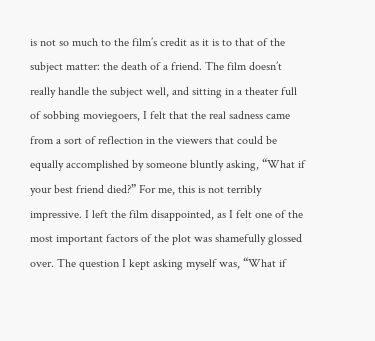is not so much to the film’s credit as it is to that of the subject matter: the death of a friend. The film doesn’t really handle the subject well, and sitting in a theater full of sobbing moviegoers, I felt that the real sadness came from a sort of reflection in the viewers that could be equally accomplished by someone bluntly asking, “What if your best friend died?” For me, this is not terribly impressive. I left the film disappointed, as I felt one of the most important factors of the plot was shamefully glossed over. The question I kept asking myself was, “What if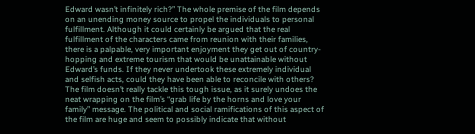Edward wasn’t infinitely rich?” The whole premise of the film depends on an unending money source to propel the individuals to personal fulfillment. Although it could certainly be argued that the real fulfillment of the characters came from reunion with their families, there is a palpable, very important enjoyment they get out of country-hopping and extreme tourism that would be unattainable without Edward’s funds. If they never undertook these extremely individual and selfish acts, could they have been able to reconcile with others? The film doesn’t really tackle this tough issue, as it surely undoes the neat wrapping on the film’s “grab life by the horns and love your family” message. The political and social ramifications of this aspect of the film are huge and seem to possibly indicate that without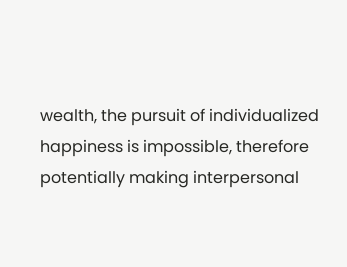wealth, the pursuit of individualized happiness is impossible, therefore potentially making interpersonal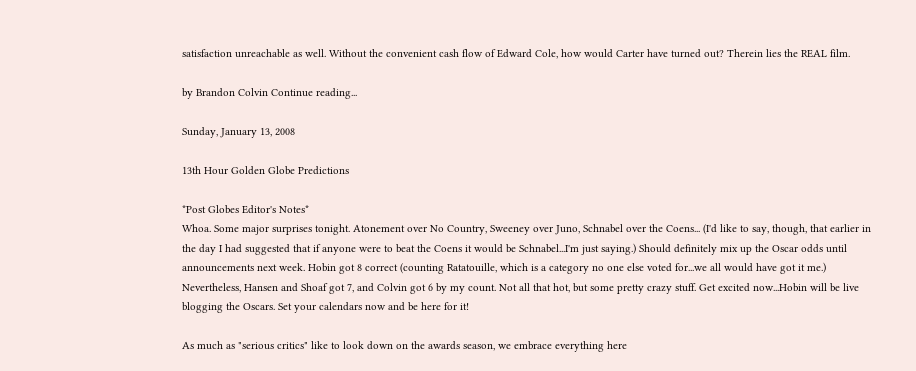satisfaction unreachable as well. Without the convenient cash flow of Edward Cole, how would Carter have turned out? Therein lies the REAL film.

by Brandon Colvin Continue reading...

Sunday, January 13, 2008

13th Hour Golden Globe Predictions

*Post Globes Editor's Notes*
Whoa. Some major surprises tonight. Atonement over No Country, Sweeney over Juno, Schnabel over the Coens... (I'd like to say, though, that earlier in the day I had suggested that if anyone were to beat the Coens it would be Schnabel...I'm just saying.) Should definitely mix up the Oscar odds until announcements next week. Hobin got 8 correct (counting Ratatouille, which is a category no one else voted for...we all would have got it me.) Nevertheless, Hansen and Shoaf got 7, and Colvin got 6 by my count. Not all that hot, but some pretty crazy stuff. Get excited now...Hobin will be live blogging the Oscars. Set your calendars now and be here for it!

As much as "serious critics" like to look down on the awards season, we embrace everything here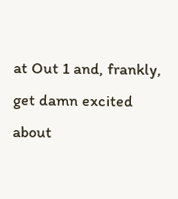at Out 1 and, frankly, get damn excited about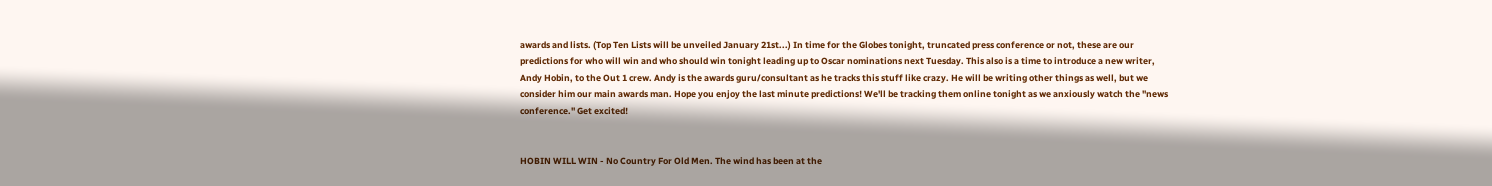awards and lists. (Top Ten Lists will be unveiled January 21st...) In time for the Globes tonight, truncated press conference or not, these are our predictions for who will win and who should win tonight leading up to Oscar nominations next Tuesday. This also is a time to introduce a new writer, Andy Hobin, to the Out 1 crew. Andy is the awards guru/consultant as he tracks this stuff like crazy. He will be writing other things as well, but we consider him our main awards man. Hope you enjoy the last minute predictions! We'll be tracking them online tonight as we anxiously watch the "news conference." Get excited!


HOBIN WILL WIN - No Country For Old Men. The wind has been at the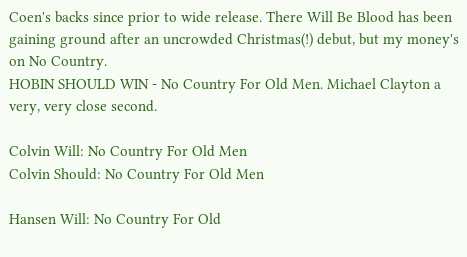Coen's backs since prior to wide release. There Will Be Blood has been gaining ground after an uncrowded Christmas(!) debut, but my money's on No Country.
HOBIN SHOULD WIN - No Country For Old Men. Michael Clayton a very, very close second.

Colvin Will: No Country For Old Men
Colvin Should: No Country For Old Men

Hansen Will: No Country For Old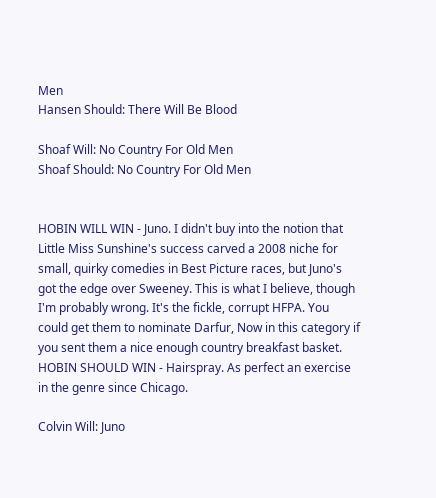Men
Hansen Should: There Will Be Blood

Shoaf Will: No Country For Old Men
Shoaf Should: No Country For Old Men


HOBIN WILL WIN - Juno. I didn't buy into the notion that Little Miss Sunshine's success carved a 2008 niche for small, quirky comedies in Best Picture races, but Juno's got the edge over Sweeney. This is what I believe, though I'm probably wrong. It's the fickle, corrupt HFPA. You could get them to nominate Darfur, Now in this category if you sent them a nice enough country breakfast basket.
HOBIN SHOULD WIN - Hairspray. As perfect an exercise in the genre since Chicago.

Colvin Will: Juno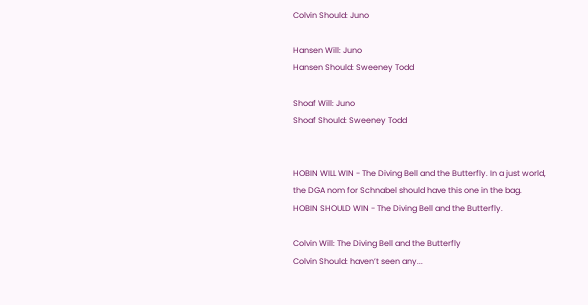Colvin Should: Juno

Hansen Will: Juno
Hansen Should: Sweeney Todd

Shoaf Will: Juno
Shoaf Should: Sweeney Todd


HOBIN WILL WIN - The Diving Bell and the Butterfly. In a just world, the DGA nom for Schnabel should have this one in the bag.
HOBIN SHOULD WIN - The Diving Bell and the Butterfly.

Colvin Will: The Diving Bell and the Butterfly
Colvin Should: haven’t seen any...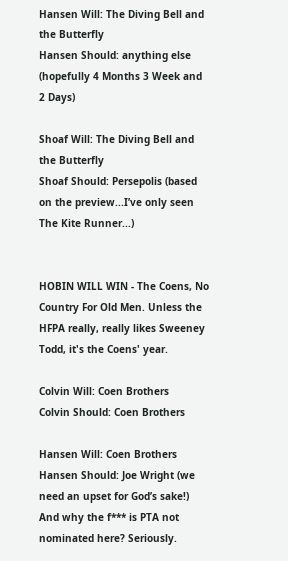Hansen Will: The Diving Bell and the Butterfly
Hansen Should: anything else (hopefully 4 Months 3 Week and 2 Days)

Shoaf Will: The Diving Bell and the Butterfly
Shoaf Should: Persepolis (based on the preview...I’ve only seen The Kite Runner...)


HOBIN WILL WIN - The Coens, No Country For Old Men. Unless the HFPA really, really likes Sweeney Todd, it's the Coens' year.

Colvin Will: Coen Brothers
Colvin Should: Coen Brothers

Hansen Will: Coen Brothers
Hansen Should: Joe Wright (we need an upset for God’s sake!) And why the f*** is PTA not nominated here? Seriously.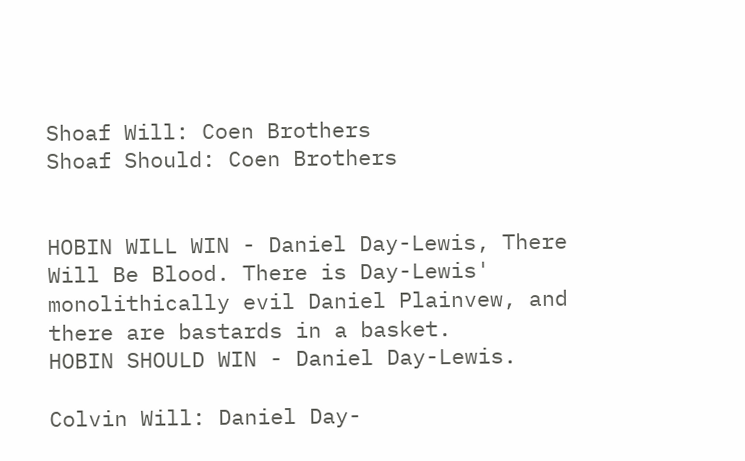Shoaf Will: Coen Brothers
Shoaf Should: Coen Brothers


HOBIN WILL WIN - Daniel Day-Lewis, There Will Be Blood. There is Day-Lewis' monolithically evil Daniel Plainvew, and there are bastards in a basket.
HOBIN SHOULD WIN - Daniel Day-Lewis.

Colvin Will: Daniel Day-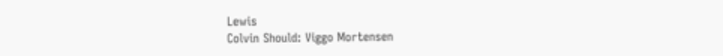Lewis
Colvin Should: Viggo Mortensen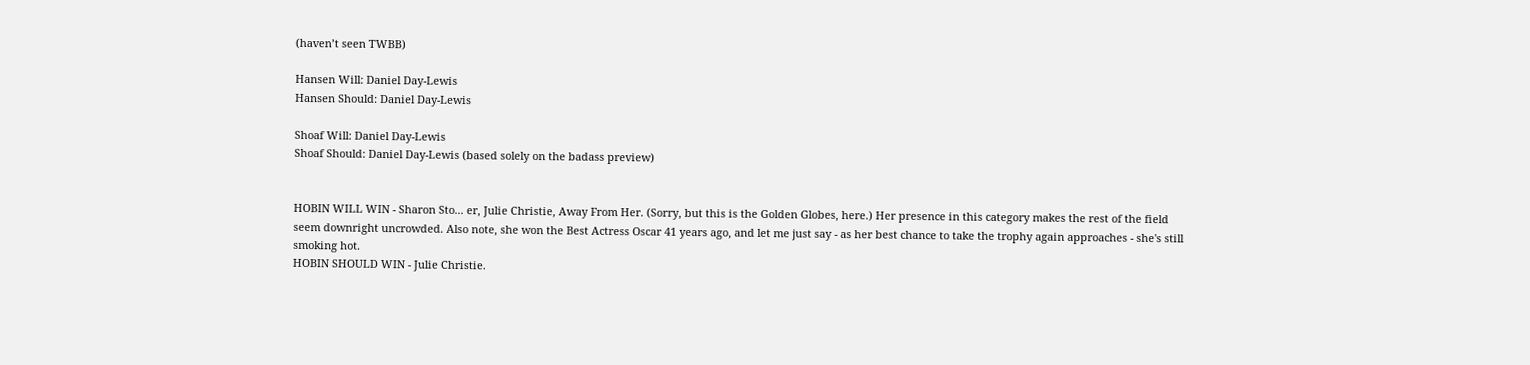(haven’t seen TWBB)

Hansen Will: Daniel Day-Lewis
Hansen Should: Daniel Day-Lewis

Shoaf Will: Daniel Day-Lewis
Shoaf Should: Daniel Day-Lewis (based solely on the badass preview)


HOBIN WILL WIN - Sharon Sto... er, Julie Christie, Away From Her. (Sorry, but this is the Golden Globes, here.) Her presence in this category makes the rest of the field seem downright uncrowded. Also note, she won the Best Actress Oscar 41 years ago, and let me just say - as her best chance to take the trophy again approaches - she's still smoking hot.
HOBIN SHOULD WIN - Julie Christie.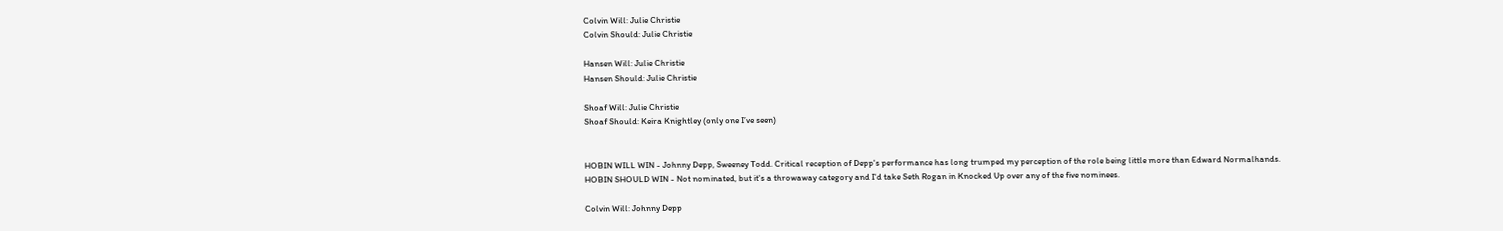Colvin Will: Julie Christie
Colvin Should: Julie Christie

Hansen Will: Julie Christie
Hansen Should: Julie Christie

Shoaf Will: Julie Christie
Shoaf Should: Keira Knightley (only one I’ve seen)


HOBIN WILL WIN - Johnny Depp, Sweeney Todd. Critical reception of Depp's performance has long trumped my perception of the role being little more than Edward Normalhands.
HOBIN SHOULD WIN - Not nominated, but it's a throwaway category and I'd take Seth Rogan in Knocked Up over any of the five nominees.

Colvin Will: Johnny Depp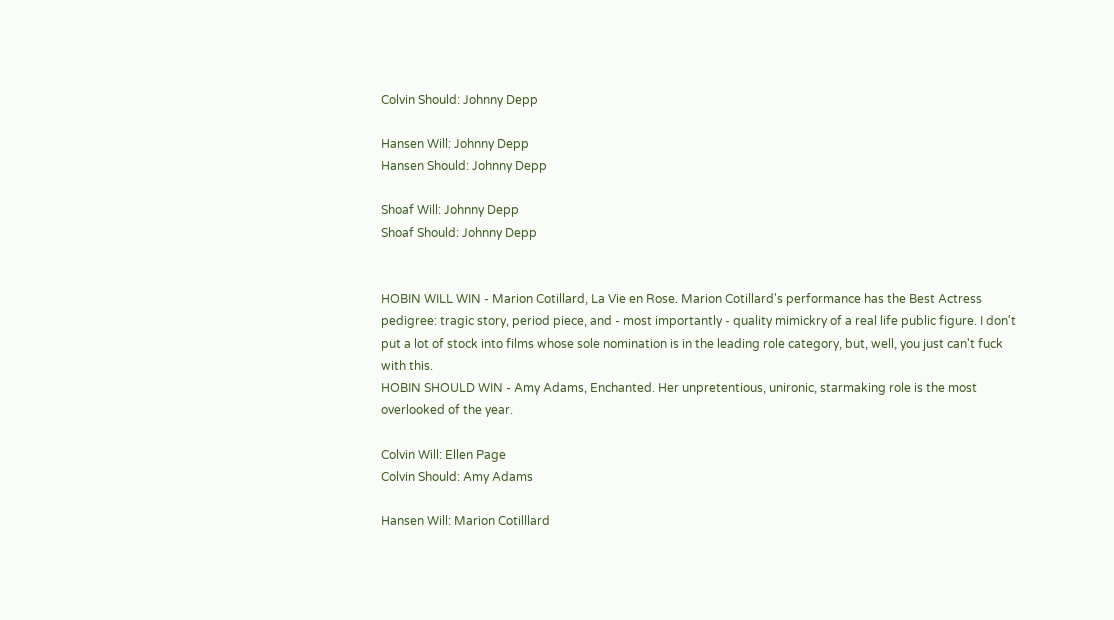Colvin Should: Johnny Depp

Hansen Will: Johnny Depp
Hansen Should: Johnny Depp

Shoaf Will: Johnny Depp
Shoaf Should: Johnny Depp


HOBIN WILL WIN - Marion Cotillard, La Vie en Rose. Marion Cotillard's performance has the Best Actress pedigree: tragic story, period piece, and - most importantly - quality mimickry of a real life public figure. I don't put a lot of stock into films whose sole nomination is in the leading role category, but, well, you just can't fuck with this.
HOBIN SHOULD WIN - Amy Adams, Enchanted. Her unpretentious, unironic, starmaking role is the most overlooked of the year.

Colvin Will: Ellen Page
Colvin Should: Amy Adams

Hansen Will: Marion Cotilllard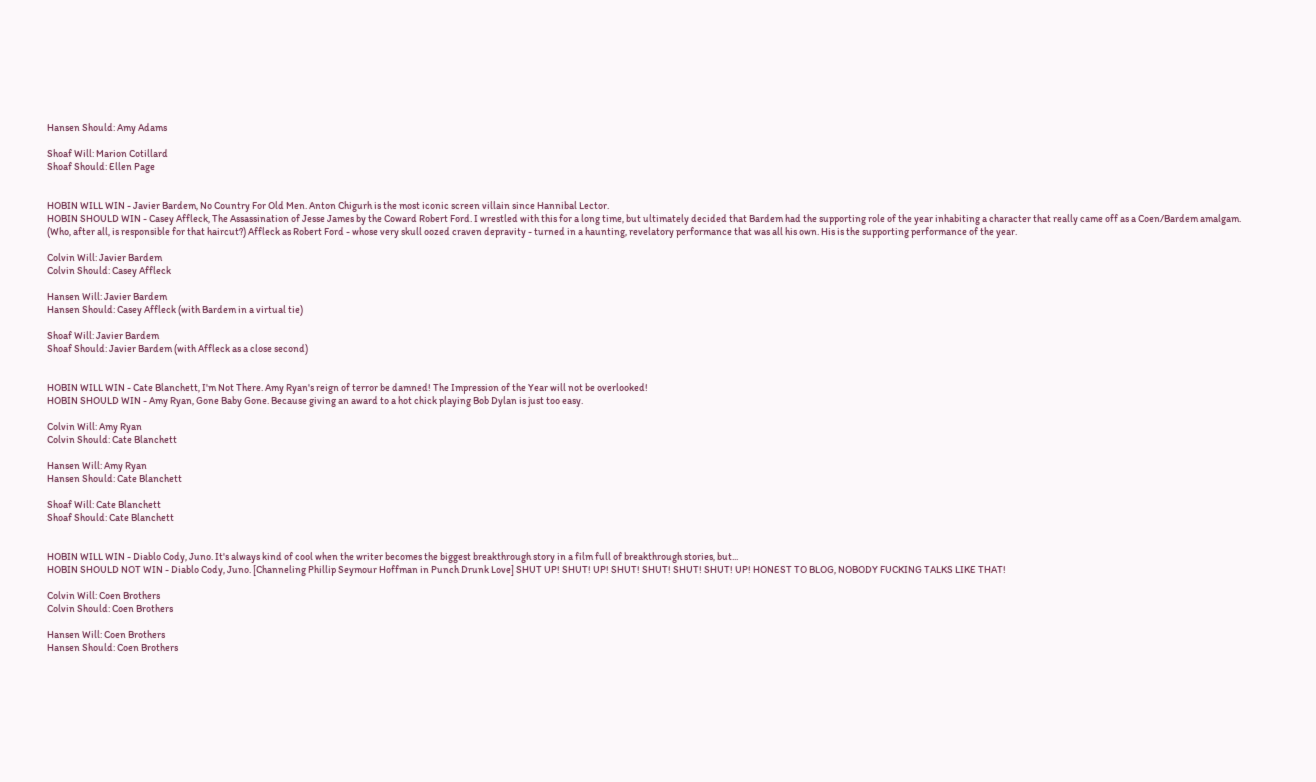Hansen Should: Amy Adams

Shoaf Will: Marion Cotillard
Shoaf Should: Ellen Page


HOBIN WILL WIN - Javier Bardem, No Country For Old Men. Anton Chigurh is the most iconic screen villain since Hannibal Lector.
HOBIN SHOULD WIN - Casey Affleck, The Assassination of Jesse James by the Coward Robert Ford. I wrestled with this for a long time, but ultimately decided that Bardem had the supporting role of the year inhabiting a character that really came off as a Coen/Bardem amalgam. (Who, after all, is responsible for that haircut?) Affleck as Robert Ford - whose very skull oozed craven depravity - turned in a haunting, revelatory performance that was all his own. His is the supporting performance of the year.

Colvin Will: Javier Bardem
Colvin Should: Casey Affleck

Hansen Will: Javier Bardem
Hansen Should: Casey Affleck (with Bardem in a virtual tie)

Shoaf Will: Javier Bardem
Shoaf Should: Javier Bardem (with Affleck as a close second)


HOBIN WILL WIN - Cate Blanchett, I'm Not There. Amy Ryan's reign of terror be damned! The Impression of the Year will not be overlooked!
HOBIN SHOULD WIN - Amy Ryan, Gone Baby Gone. Because giving an award to a hot chick playing Bob Dylan is just too easy.

Colvin Will: Amy Ryan
Colvin Should: Cate Blanchett

Hansen Will: Amy Ryan
Hansen Should: Cate Blanchett

Shoaf Will: Cate Blanchett
Shoaf Should: Cate Blanchett


HOBIN WILL WIN - Diablo Cody, Juno. It's always kind of cool when the writer becomes the biggest breakthrough story in a film full of breakthrough stories, but...
HOBIN SHOULD NOT WIN - Diablo Cody, Juno. [Channeling Phillip Seymour Hoffman in Punch Drunk Love] SHUT UP! SHUT! UP! SHUT! SHUT! SHUT! SHUT! UP! HONEST TO BLOG, NOBODY FUCKING TALKS LIKE THAT!

Colvin Will: Coen Brothers
Colvin Should: Coen Brothers

Hansen Will: Coen Brothers
Hansen Should: Coen Brothers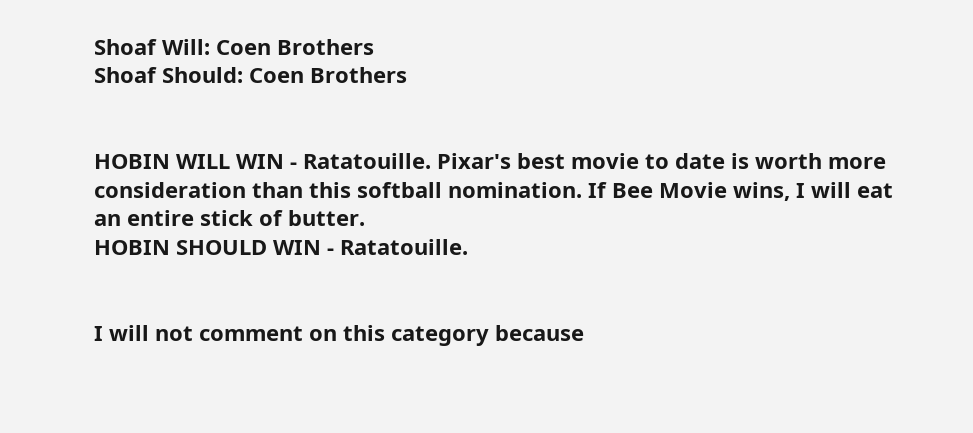Shoaf Will: Coen Brothers
Shoaf Should: Coen Brothers


HOBIN WILL WIN - Ratatouille. Pixar's best movie to date is worth more consideration than this softball nomination. If Bee Movie wins, I will eat an entire stick of butter.
HOBIN SHOULD WIN - Ratatouille.


I will not comment on this category because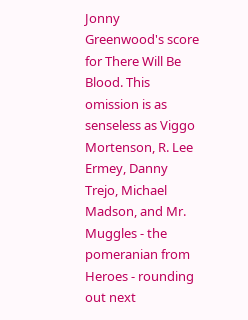Jonny Greenwood's score for There Will Be Blood. This omission is as senseless as Viggo Mortenson, R. Lee Ermey, Danny Trejo, Michael Madson, and Mr. Muggles - the pomeranian from Heroes - rounding out next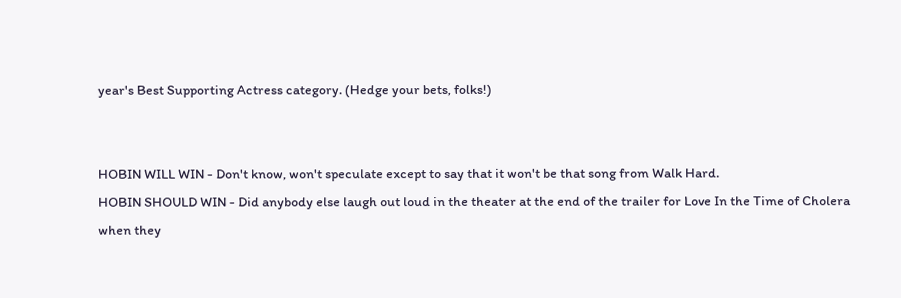year's Best Supporting Actress category. (Hedge your bets, folks!)


HOBIN WILL WIN - Don't know, won't speculate except to say that it won't be that song from Walk Hard.
HOBIN SHOULD WIN - Did anybody else laugh out loud in the theater at the end of the trailer for Love In the Time of Cholera when they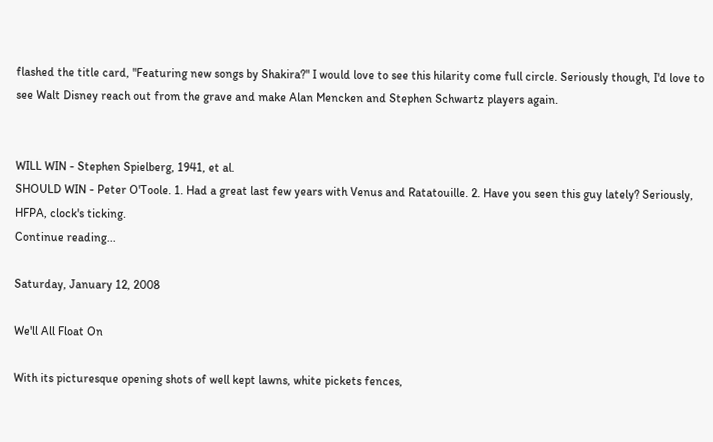flashed the title card, "Featuring new songs by Shakira?" I would love to see this hilarity come full circle. Seriously though, I'd love to see Walt Disney reach out from the grave and make Alan Mencken and Stephen Schwartz players again.


WILL WIN - Stephen Spielberg, 1941, et al.
SHOULD WIN - Peter O'Toole. 1. Had a great last few years with Venus and Ratatouille. 2. Have you seen this guy lately? Seriously, HFPA, clock's ticking.
Continue reading...

Saturday, January 12, 2008

We'll All Float On

With its picturesque opening shots of well kept lawns, white pickets fences,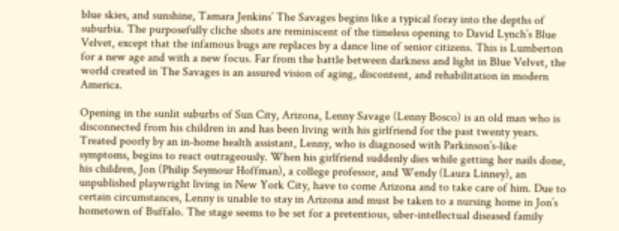blue skies, and sunshine, Tamara Jenkins’ The Savages begins like a typical foray into the depths of suburbia. The purposefully cliche shots are reminiscent of the timeless opening to David Lynch’s Blue Velvet, except that the infamous bugs are replaces by a dance line of senior citizens. This is Lumberton for a new age and with a new focus. Far from the battle between darkness and light in Blue Velvet, the world created in The Savages is an assured vision of aging, discontent, and rehabilitation in modern America.

Opening in the sunlit suburbs of Sun City, Arizona, Lenny Savage (Lenny Bosco) is an old man who is disconnected from his children in and has been living with his girlfriend for the past twenty years. Treated poorly by an in-home health assistant, Lenny, who is diagnosed with Parkinson’s-like symptoms, begins to react outrageously. When his girlfriend suddenly dies while getting her nails done, his children, Jon (Philip Seymour Hoffman), a college professor, and Wendy (Laura Linney), an unpublished playwright living in New York City, have to come Arizona and to take care of him. Due to certain circumstances, Lenny is unable to stay in Arizona and must be taken to a nursing home in Jon’s hometown of Buffalo. The stage seems to be set for a pretentious, uber-intellectual diseased family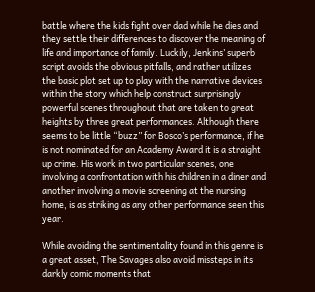battle where the kids fight over dad while he dies and they settle their differences to discover the meaning of life and importance of family. Luckily, Jenkins’ superb script avoids the obvious pitfalls, and rather utilizes the basic plot set up to play with the narrative devices within the story which help construct surprisingly powerful scenes throughout that are taken to great heights by three great performances. Although there seems to be little “buzz” for Bosco’s performance, if he is not nominated for an Academy Award it is a straight up crime. His work in two particular scenes, one involving a confrontation with his children in a diner and another involving a movie screening at the nursing home, is as striking as any other performance seen this year.

While avoiding the sentimentality found in this genre is a great asset, The Savages also avoid missteps in its darkly comic moments that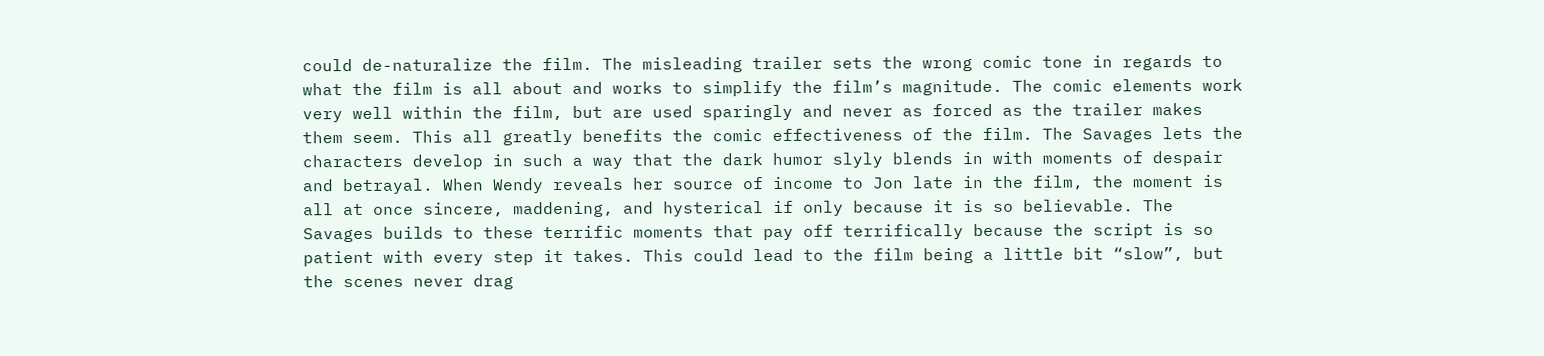could de-naturalize the film. The misleading trailer sets the wrong comic tone in regards to what the film is all about and works to simplify the film’s magnitude. The comic elements work very well within the film, but are used sparingly and never as forced as the trailer makes them seem. This all greatly benefits the comic effectiveness of the film. The Savages lets the characters develop in such a way that the dark humor slyly blends in with moments of despair and betrayal. When Wendy reveals her source of income to Jon late in the film, the moment is all at once sincere, maddening, and hysterical if only because it is so believable. The Savages builds to these terrific moments that pay off terrifically because the script is so patient with every step it takes. This could lead to the film being a little bit “slow”, but the scenes never drag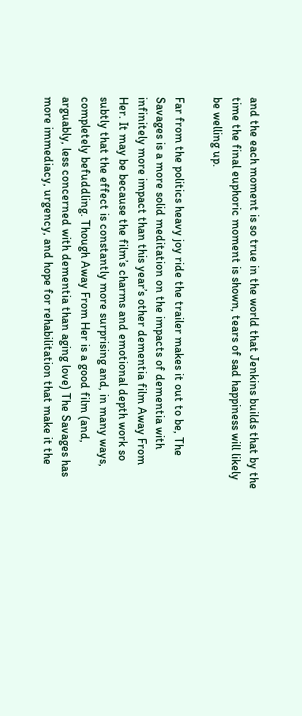and the each moment is so true in the world that Jenkins builds that by the time the final euphoric moment is shown, tears of sad happiness will likely be welling up.

Far from the politics heavy joy ride the trailer makes it out to be, The Savages is a more solid meditation on the impacts of dementia with infinitely more impact than this year’s other dementia film Away From Her. It may be because the film’s charms and emotional depth work so subtly that the effect is constantly more surprising and, in many ways, completely befuddling. Though Away From Her is a good film (and, arguably, less concerned with dementia than aging love) The Savages has more immediacy, urgency, and hope for rehabilitation that make it the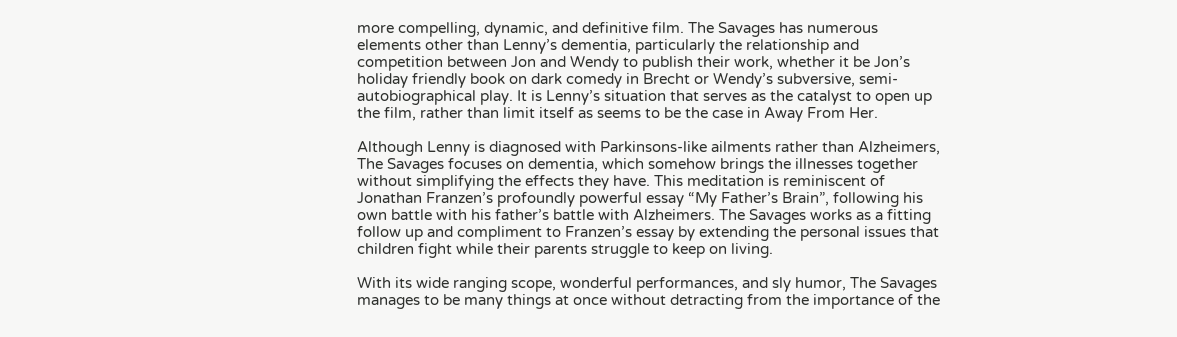more compelling, dynamic, and definitive film. The Savages has numerous elements other than Lenny’s dementia, particularly the relationship and competition between Jon and Wendy to publish their work, whether it be Jon’s holiday friendly book on dark comedy in Brecht or Wendy’s subversive, semi-autobiographical play. It is Lenny’s situation that serves as the catalyst to open up the film, rather than limit itself as seems to be the case in Away From Her.

Although Lenny is diagnosed with Parkinsons-like ailments rather than Alzheimers, The Savages focuses on dementia, which somehow brings the illnesses together without simplifying the effects they have. This meditation is reminiscent of Jonathan Franzen’s profoundly powerful essay “My Father’s Brain”, following his own battle with his father’s battle with Alzheimers. The Savages works as a fitting follow up and compliment to Franzen’s essay by extending the personal issues that children fight while their parents struggle to keep on living.

With its wide ranging scope, wonderful performances, and sly humor, The Savages manages to be many things at once without detracting from the importance of the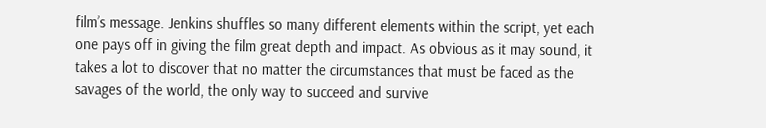film’s message. Jenkins shuffles so many different elements within the script, yet each one pays off in giving the film great depth and impact. As obvious as it may sound, it takes a lot to discover that no matter the circumstances that must be faced as the savages of the world, the only way to succeed and survive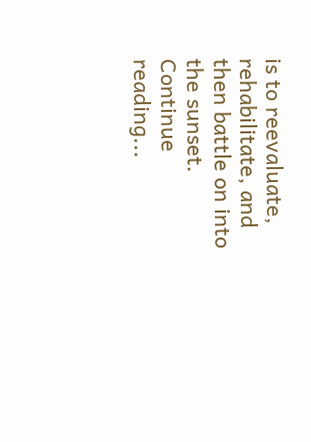is to reevaluate, rehabilitate, and then battle on into the sunset. Continue reading...